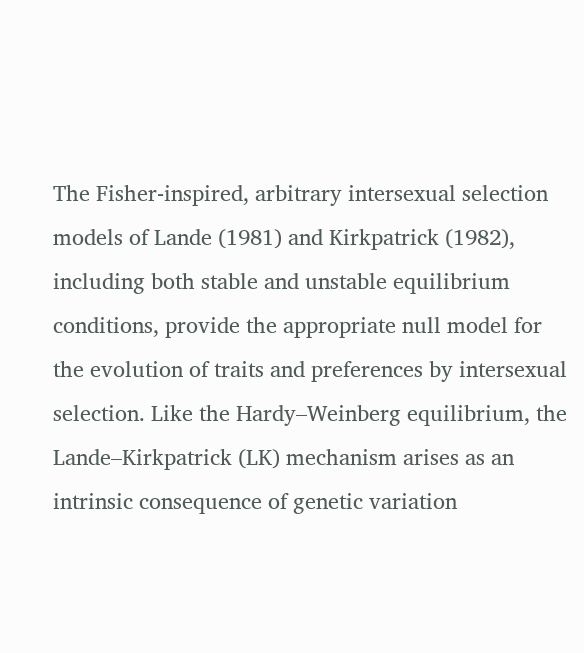The Fisher-inspired, arbitrary intersexual selection models of Lande (1981) and Kirkpatrick (1982), including both stable and unstable equilibrium conditions, provide the appropriate null model for the evolution of traits and preferences by intersexual selection. Like the Hardy–Weinberg equilibrium, the Lande–Kirkpatrick (LK) mechanism arises as an intrinsic consequence of genetic variation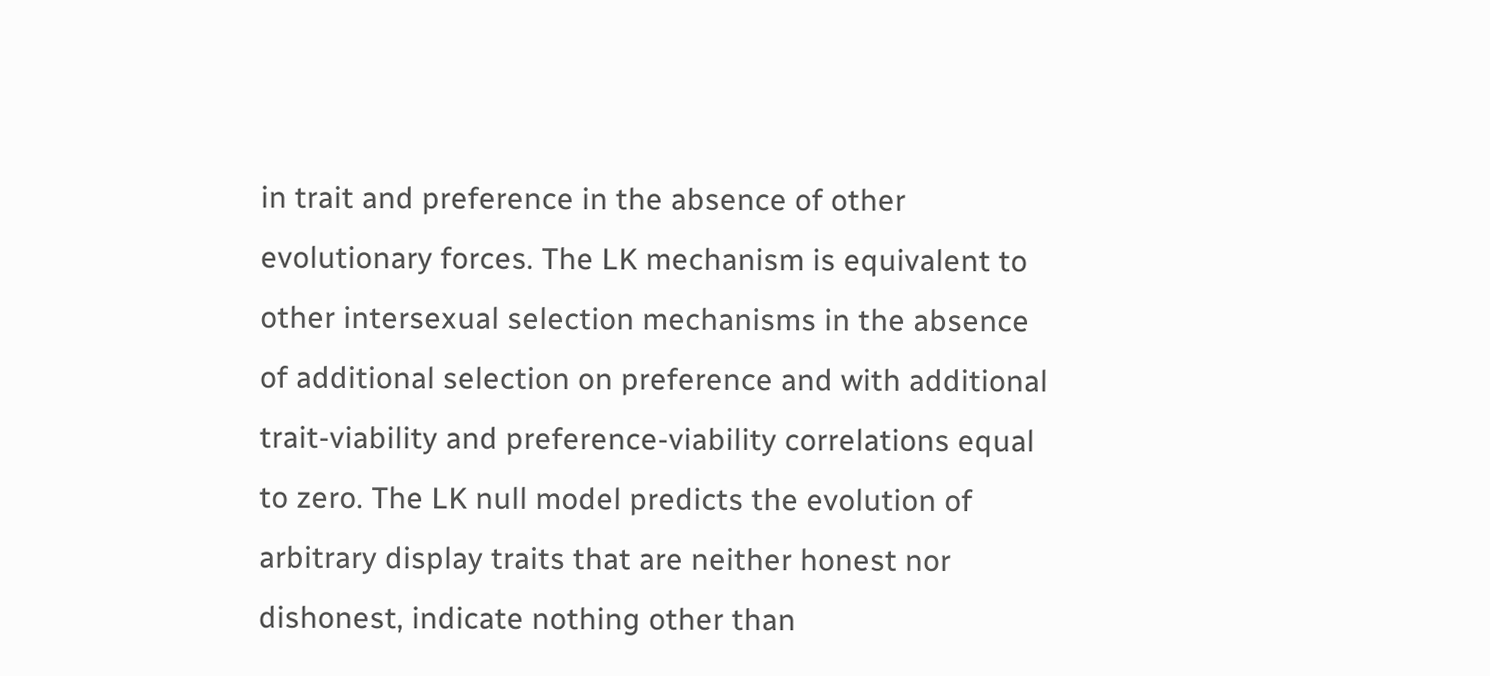in trait and preference in the absence of other evolutionary forces. The LK mechanism is equivalent to other intersexual selection mechanisms in the absence of additional selection on preference and with additional trait-viability and preference-viability correlations equal to zero. The LK null model predicts the evolution of arbitrary display traits that are neither honest nor dishonest, indicate nothing other than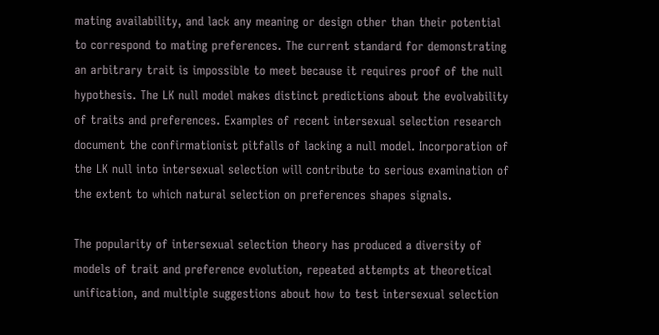mating availability, and lack any meaning or design other than their potential to correspond to mating preferences. The current standard for demonstrating an arbitrary trait is impossible to meet because it requires proof of the null hypothesis. The LK null model makes distinct predictions about the evolvability of traits and preferences. Examples of recent intersexual selection research document the confirmationist pitfalls of lacking a null model. Incorporation of the LK null into intersexual selection will contribute to serious examination of the extent to which natural selection on preferences shapes signals.

The popularity of intersexual selection theory has produced a diversity of models of trait and preference evolution, repeated attempts at theoretical unification, and multiple suggestions about how to test intersexual selection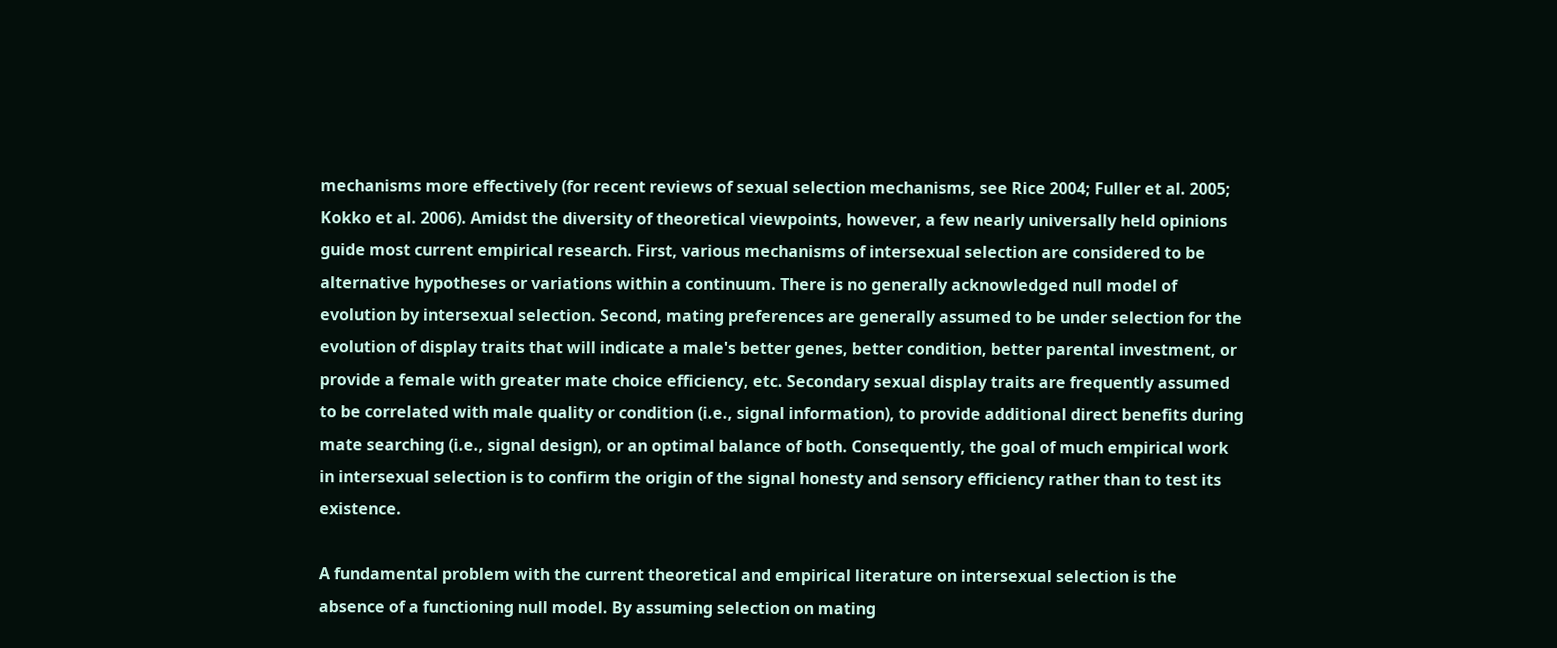mechanisms more effectively (for recent reviews of sexual selection mechanisms, see Rice 2004; Fuller et al. 2005; Kokko et al. 2006). Amidst the diversity of theoretical viewpoints, however, a few nearly universally held opinions guide most current empirical research. First, various mechanisms of intersexual selection are considered to be alternative hypotheses or variations within a continuum. There is no generally acknowledged null model of evolution by intersexual selection. Second, mating preferences are generally assumed to be under selection for the evolution of display traits that will indicate a male's better genes, better condition, better parental investment, or provide a female with greater mate choice efficiency, etc. Secondary sexual display traits are frequently assumed to be correlated with male quality or condition (i.e., signal information), to provide additional direct benefits during mate searching (i.e., signal design), or an optimal balance of both. Consequently, the goal of much empirical work in intersexual selection is to confirm the origin of the signal honesty and sensory efficiency rather than to test its existence.

A fundamental problem with the current theoretical and empirical literature on intersexual selection is the absence of a functioning null model. By assuming selection on mating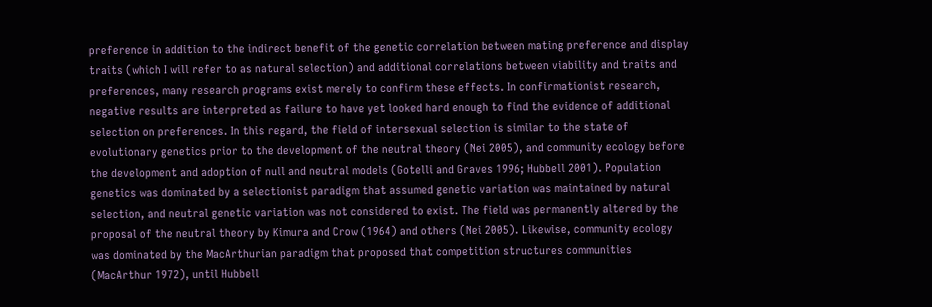preference in addition to the indirect benefit of the genetic correlation between mating preference and display traits (which I will refer to as natural selection) and additional correlations between viability and traits and preferences, many research programs exist merely to confirm these effects. In confirmationist research, negative results are interpreted as failure to have yet looked hard enough to find the evidence of additional selection on preferences. In this regard, the field of intersexual selection is similar to the state of evolutionary genetics prior to the development of the neutral theory (Nei 2005), and community ecology before the development and adoption of null and neutral models (Gotelli and Graves 1996; Hubbell 2001). Population genetics was dominated by a selectionist paradigm that assumed genetic variation was maintained by natural selection, and neutral genetic variation was not considered to exist. The field was permanently altered by the proposal of the neutral theory by Kimura and Crow (1964) and others (Nei 2005). Likewise, community ecology was dominated by the MacArthurian paradigm that proposed that competition structures communities (MacArthur 1972), until Hubbell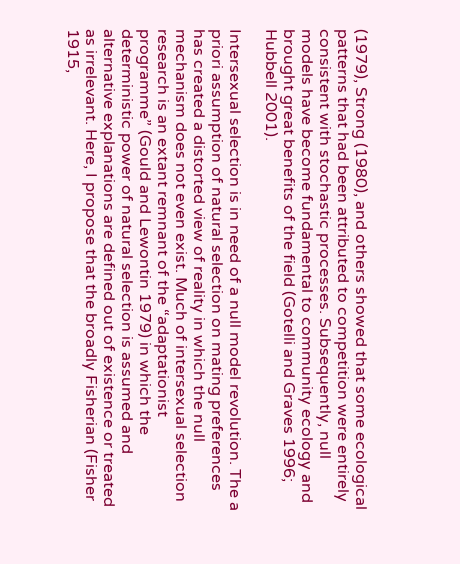(1979), Strong (1980), and others showed that some ecological patterns that had been attributed to competition were entirely consistent with stochastic processes. Subsequently, null models have become fundamental to community ecology and brought great benefits of the field (Gotelli and Graves 1996; Hubbell 2001).

Intersexual selection is in need of a null model revolution. The a priori assumption of natural selection on mating preferences has created a distorted view of reality in which the null mechanism does not even exist. Much of intersexual selection research is an extant remnant of the “adaptationist programme” (Gould and Lewontin 1979) in which the deterministic power of natural selection is assumed and alternative explanations are defined out of existence or treated as irrelevant. Here, I propose that the broadly Fisherian (Fisher 1915,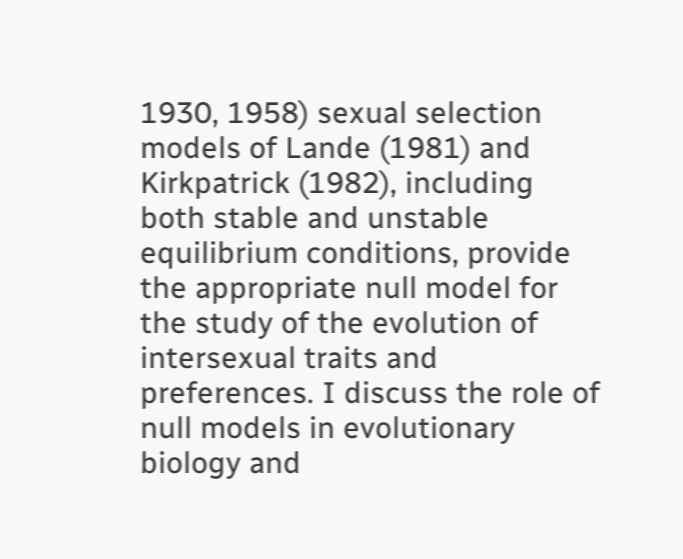1930, 1958) sexual selection models of Lande (1981) and Kirkpatrick (1982), including both stable and unstable equilibrium conditions, provide the appropriate null model for the study of the evolution of intersexual traits and preferences. I discuss the role of null models in evolutionary biology and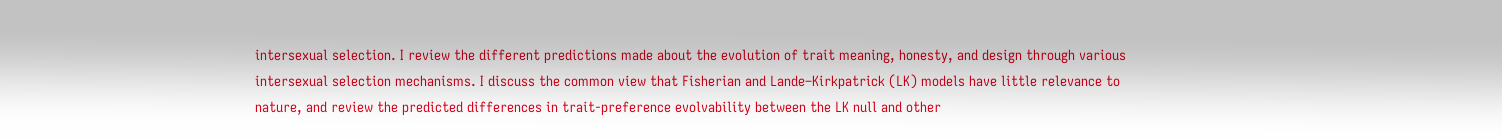intersexual selection. I review the different predictions made about the evolution of trait meaning, honesty, and design through various intersexual selection mechanisms. I discuss the common view that Fisherian and Lande–Kirkpatrick (LK) models have little relevance to nature, and review the predicted differences in trait-preference evolvability between the LK null and other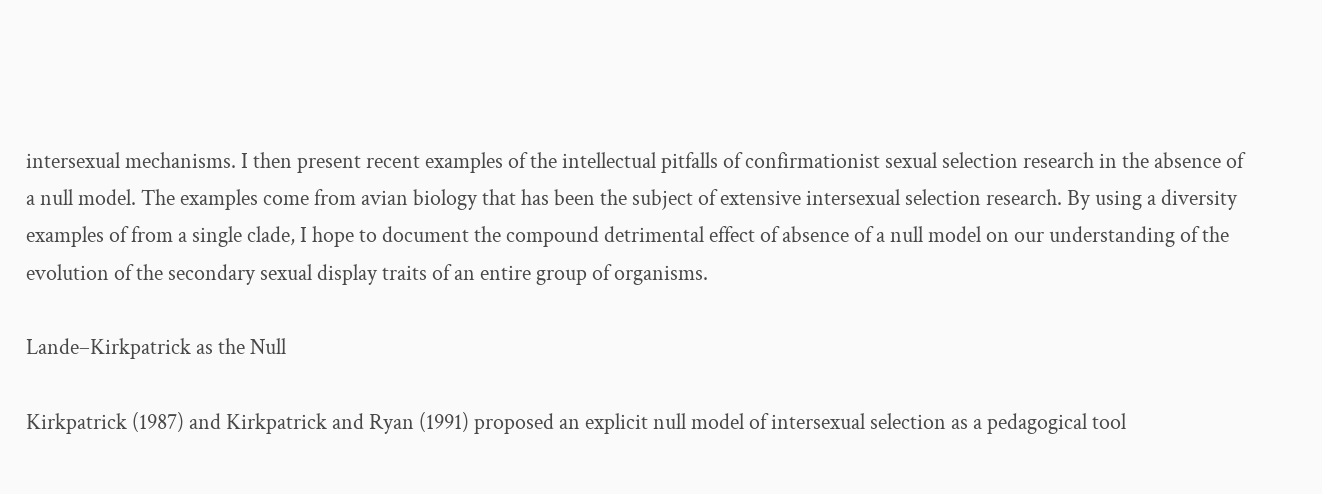intersexual mechanisms. I then present recent examples of the intellectual pitfalls of confirmationist sexual selection research in the absence of a null model. The examples come from avian biology that has been the subject of extensive intersexual selection research. By using a diversity examples of from a single clade, I hope to document the compound detrimental effect of absence of a null model on our understanding of the evolution of the secondary sexual display traits of an entire group of organisms.

Lande–Kirkpatrick as the Null

Kirkpatrick (1987) and Kirkpatrick and Ryan (1991) proposed an explicit null model of intersexual selection as a pedagogical tool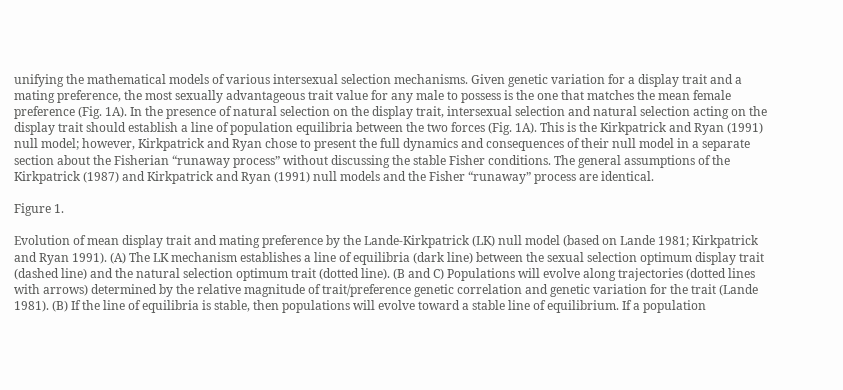unifying the mathematical models of various intersexual selection mechanisms. Given genetic variation for a display trait and a mating preference, the most sexually advantageous trait value for any male to possess is the one that matches the mean female preference (Fig. 1A). In the presence of natural selection on the display trait, intersexual selection and natural selection acting on the display trait should establish a line of population equilibria between the two forces (Fig. 1A). This is the Kirkpatrick and Ryan (1991) null model; however, Kirkpatrick and Ryan chose to present the full dynamics and consequences of their null model in a separate section about the Fisherian “runaway process” without discussing the stable Fisher conditions. The general assumptions of the Kirkpatrick (1987) and Kirkpatrick and Ryan (1991) null models and the Fisher “runaway” process are identical.

Figure 1.

Evolution of mean display trait and mating preference by the Lande-Kirkpatrick (LK) null model (based on Lande 1981; Kirkpatrick and Ryan 1991). (A) The LK mechanism establishes a line of equilibria (dark line) between the sexual selection optimum display trait (dashed line) and the natural selection optimum trait (dotted line). (B and C) Populations will evolve along trajectories (dotted lines with arrows) determined by the relative magnitude of trait/preference genetic correlation and genetic variation for the trait (Lande 1981). (B) If the line of equilibria is stable, then populations will evolve toward a stable line of equilibrium. If a population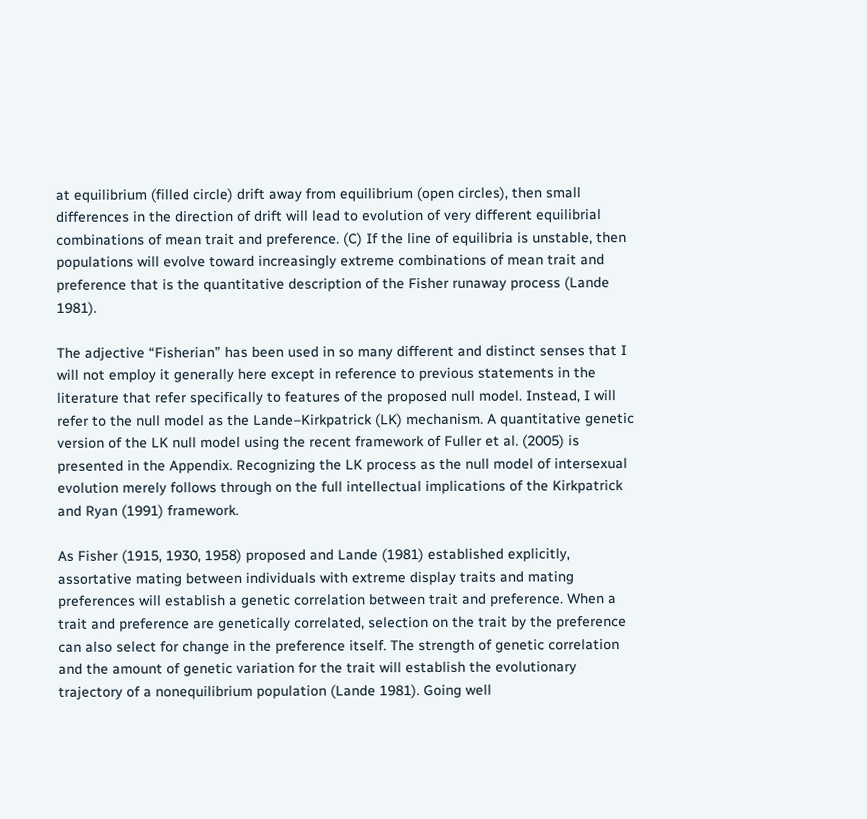at equilibrium (filled circle) drift away from equilibrium (open circles), then small differences in the direction of drift will lead to evolution of very different equilibrial combinations of mean trait and preference. (C) If the line of equilibria is unstable, then populations will evolve toward increasingly extreme combinations of mean trait and preference that is the quantitative description of the Fisher runaway process (Lande 1981).

The adjective “Fisherian” has been used in so many different and distinct senses that I will not employ it generally here except in reference to previous statements in the literature that refer specifically to features of the proposed null model. Instead, I will refer to the null model as the Lande–Kirkpatrick (LK) mechanism. A quantitative genetic version of the LK null model using the recent framework of Fuller et al. (2005) is presented in the Appendix. Recognizing the LK process as the null model of intersexual evolution merely follows through on the full intellectual implications of the Kirkpatrick and Ryan (1991) framework.

As Fisher (1915, 1930, 1958) proposed and Lande (1981) established explicitly, assortative mating between individuals with extreme display traits and mating preferences will establish a genetic correlation between trait and preference. When a trait and preference are genetically correlated, selection on the trait by the preference can also select for change in the preference itself. The strength of genetic correlation and the amount of genetic variation for the trait will establish the evolutionary trajectory of a nonequilibrium population (Lande 1981). Going well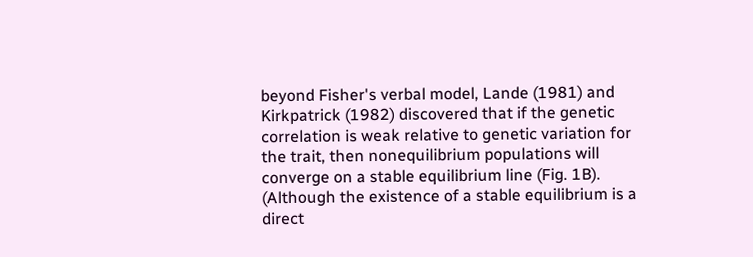beyond Fisher's verbal model, Lande (1981) and Kirkpatrick (1982) discovered that if the genetic correlation is weak relative to genetic variation for the trait, then nonequilibrium populations will converge on a stable equilibrium line (Fig. 1B). (Although the existence of a stable equilibrium is a direct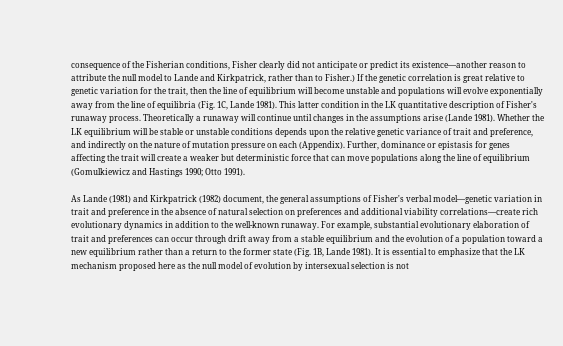consequence of the Fisherian conditions, Fisher clearly did not anticipate or predict its existence—another reason to attribute the null model to Lande and Kirkpatrick, rather than to Fisher.) If the genetic correlation is great relative to genetic variation for the trait, then the line of equilibrium will become unstable and populations will evolve exponentially away from the line of equilibria (Fig. 1C, Lande 1981). This latter condition in the LK quantitative description of Fisher's runaway process. Theoretically a runaway will continue until changes in the assumptions arise (Lande 1981). Whether the LK equilibrium will be stable or unstable conditions depends upon the relative genetic variance of trait and preference, and indirectly on the nature of mutation pressure on each (Appendix). Further, dominance or epistasis for genes affecting the trait will create a weaker but deterministic force that can move populations along the line of equilibrium (Gomulkiewicz and Hastings 1990; Otto 1991).

As Lande (1981) and Kirkpatrick (1982) document, the general assumptions of Fisher's verbal model—genetic variation in trait and preference in the absence of natural selection on preferences and additional viability correlations—create rich evolutionary dynamics in addition to the well-known runaway. For example, substantial evolutionary elaboration of trait and preferences can occur through drift away from a stable equilibrium and the evolution of a population toward a new equilibrium rather than a return to the former state (Fig. 1B, Lande 1981). It is essential to emphasize that the LK mechanism proposed here as the null model of evolution by intersexual selection is not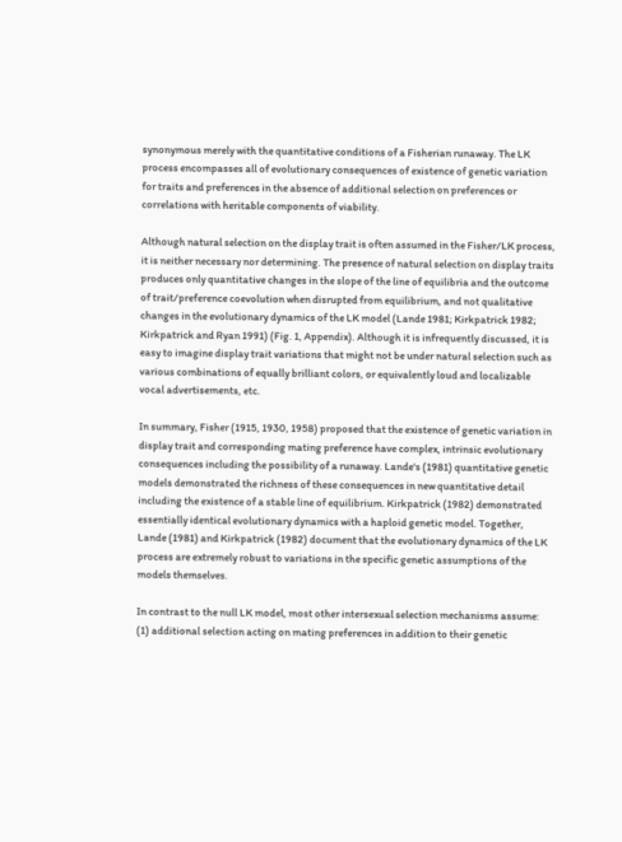synonymous merely with the quantitative conditions of a Fisherian runaway. The LK process encompasses all of evolutionary consequences of existence of genetic variation for traits and preferences in the absence of additional selection on preferences or correlations with heritable components of viability.

Although natural selection on the display trait is often assumed in the Fisher/LK process, it is neither necessary nor determining. The presence of natural selection on display traits produces only quantitative changes in the slope of the line of equilibria and the outcome of trait/preference coevolution when disrupted from equilibrium, and not qualitative changes in the evolutionary dynamics of the LK model (Lande 1981; Kirkpatrick 1982; Kirkpatrick and Ryan 1991) (Fig. 1, Appendix). Although it is infrequently discussed, it is easy to imagine display trait variations that might not be under natural selection such as various combinations of equally brilliant colors, or equivalently loud and localizable vocal advertisements, etc.

In summary, Fisher (1915, 1930, 1958) proposed that the existence of genetic variation in display trait and corresponding mating preference have complex, intrinsic evolutionary consequences including the possibility of a runaway. Lande's (1981) quantitative genetic models demonstrated the richness of these consequences in new quantitative detail including the existence of a stable line of equilibrium. Kirkpatrick (1982) demonstrated essentially identical evolutionary dynamics with a haploid genetic model. Together, Lande (1981) and Kirkpatrick (1982) document that the evolutionary dynamics of the LK process are extremely robust to variations in the specific genetic assumptions of the models themselves.

In contrast to the null LK model, most other intersexual selection mechanisms assume: (1) additional selection acting on mating preferences in addition to their genetic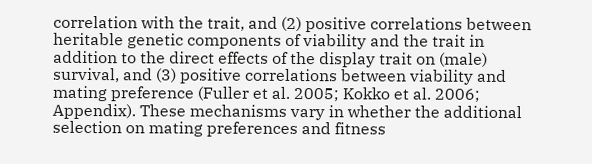correlation with the trait, and (2) positive correlations between heritable genetic components of viability and the trait in addition to the direct effects of the display trait on (male) survival, and (3) positive correlations between viability and mating preference (Fuller et al. 2005; Kokko et al. 2006; Appendix). These mechanisms vary in whether the additional selection on mating preferences and fitness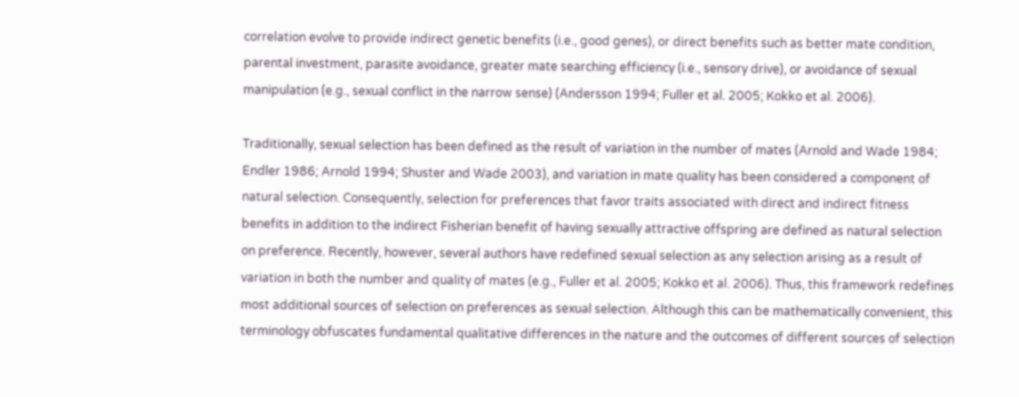correlation evolve to provide indirect genetic benefits (i.e., good genes), or direct benefits such as better mate condition, parental investment, parasite avoidance, greater mate searching efficiency (i.e., sensory drive), or avoidance of sexual manipulation (e.g., sexual conflict in the narrow sense) (Andersson 1994; Fuller et al. 2005; Kokko et al. 2006).

Traditionally, sexual selection has been defined as the result of variation in the number of mates (Arnold and Wade 1984; Endler 1986; Arnold 1994; Shuster and Wade 2003), and variation in mate quality has been considered a component of natural selection. Consequently, selection for preferences that favor traits associated with direct and indirect fitness benefits in addition to the indirect Fisherian benefit of having sexually attractive offspring are defined as natural selection on preference. Recently, however, several authors have redefined sexual selection as any selection arising as a result of variation in both the number and quality of mates (e.g., Fuller et al. 2005; Kokko et al. 2006). Thus, this framework redefines most additional sources of selection on preferences as sexual selection. Although this can be mathematically convenient, this terminology obfuscates fundamental qualitative differences in the nature and the outcomes of different sources of selection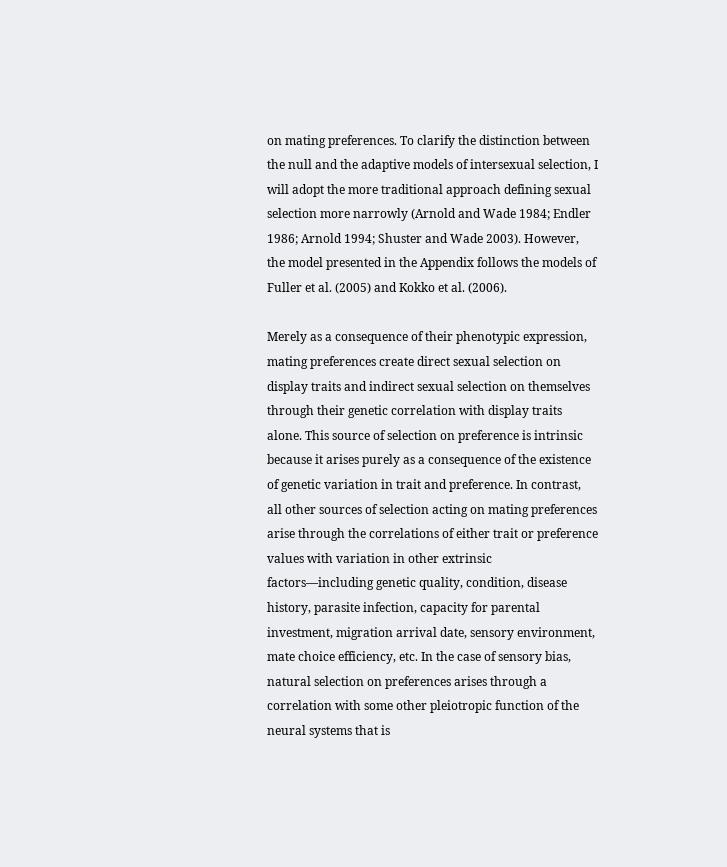on mating preferences. To clarify the distinction between the null and the adaptive models of intersexual selection, I will adopt the more traditional approach defining sexual selection more narrowly (Arnold and Wade 1984; Endler 1986; Arnold 1994; Shuster and Wade 2003). However, the model presented in the Appendix follows the models of Fuller et al. (2005) and Kokko et al. (2006).

Merely as a consequence of their phenotypic expression, mating preferences create direct sexual selection on display traits and indirect sexual selection on themselves through their genetic correlation with display traits alone. This source of selection on preference is intrinsic because it arises purely as a consequence of the existence of genetic variation in trait and preference. In contrast, all other sources of selection acting on mating preferences arise through the correlations of either trait or preference values with variation in other extrinsic factors—including genetic quality, condition, disease history, parasite infection, capacity for parental investment, migration arrival date, sensory environment, mate choice efficiency, etc. In the case of sensory bias, natural selection on preferences arises through a correlation with some other pleiotropic function of the neural systems that is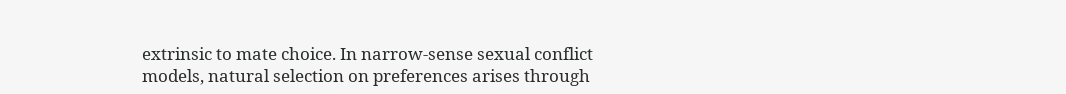extrinsic to mate choice. In narrow-sense sexual conflict models, natural selection on preferences arises through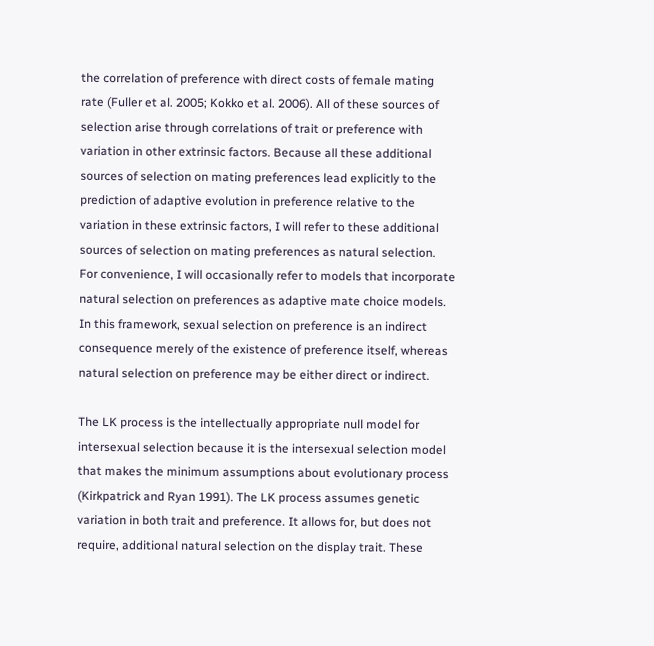the correlation of preference with direct costs of female mating rate (Fuller et al. 2005; Kokko et al. 2006). All of these sources of selection arise through correlations of trait or preference with variation in other extrinsic factors. Because all these additional sources of selection on mating preferences lead explicitly to the prediction of adaptive evolution in preference relative to the variation in these extrinsic factors, I will refer to these additional sources of selection on mating preferences as natural selection. For convenience, I will occasionally refer to models that incorporate natural selection on preferences as adaptive mate choice models. In this framework, sexual selection on preference is an indirect consequence merely of the existence of preference itself, whereas natural selection on preference may be either direct or indirect.

The LK process is the intellectually appropriate null model for intersexual selection because it is the intersexual selection model that makes the minimum assumptions about evolutionary process (Kirkpatrick and Ryan 1991). The LK process assumes genetic variation in both trait and preference. It allows for, but does not require, additional natural selection on the display trait. These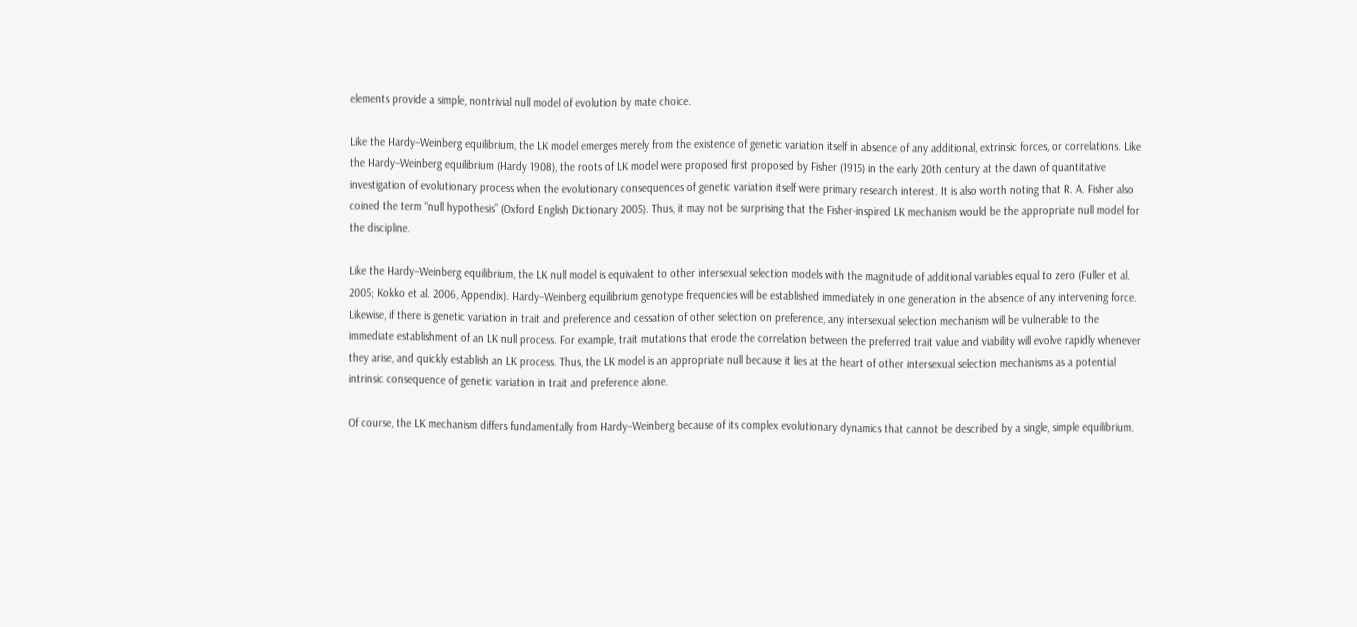elements provide a simple, nontrivial null model of evolution by mate choice.

Like the Hardy–Weinberg equilibrium, the LK model emerges merely from the existence of genetic variation itself in absence of any additional, extrinsic forces, or correlations. Like the Hardy–Weinberg equilibrium (Hardy 1908), the roots of LK model were proposed first proposed by Fisher (1915) in the early 20th century at the dawn of quantitative investigation of evolutionary process when the evolutionary consequences of genetic variation itself were primary research interest. It is also worth noting that R. A. Fisher also coined the term “null hypothesis” (Oxford English Dictionary 2005). Thus, it may not be surprising that the Fisher-inspired LK mechanism would be the appropriate null model for the discipline.

Like the Hardy–Weinberg equilibrium, the LK null model is equivalent to other intersexual selection models with the magnitude of additional variables equal to zero (Fuller et al. 2005; Kokko et al. 2006, Appendix). Hardy–Weinberg equilibrium genotype frequencies will be established immediately in one generation in the absence of any intervening force. Likewise, if there is genetic variation in trait and preference and cessation of other selection on preference, any intersexual selection mechanism will be vulnerable to the immediate establishment of an LK null process. For example, trait mutations that erode the correlation between the preferred trait value and viability will evolve rapidly whenever they arise, and quickly establish an LK process. Thus, the LK model is an appropriate null because it lies at the heart of other intersexual selection mechanisms as a potential intrinsic consequence of genetic variation in trait and preference alone.

Of course, the LK mechanism differs fundamentally from Hardy–Weinberg because of its complex evolutionary dynamics that cannot be described by a single, simple equilibrium.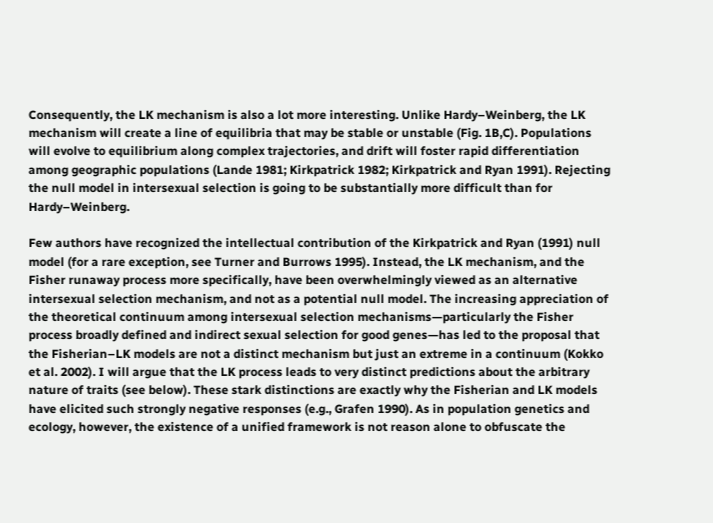Consequently, the LK mechanism is also a lot more interesting. Unlike Hardy–Weinberg, the LK mechanism will create a line of equilibria that may be stable or unstable (Fig. 1B,C). Populations will evolve to equilibrium along complex trajectories, and drift will foster rapid differentiation among geographic populations (Lande 1981; Kirkpatrick 1982; Kirkpatrick and Ryan 1991). Rejecting the null model in intersexual selection is going to be substantially more difficult than for Hardy–Weinberg.

Few authors have recognized the intellectual contribution of the Kirkpatrick and Ryan (1991) null model (for a rare exception, see Turner and Burrows 1995). Instead, the LK mechanism, and the Fisher runaway process more specifically, have been overwhelmingly viewed as an alternative intersexual selection mechanism, and not as a potential null model. The increasing appreciation of the theoretical continuum among intersexual selection mechanisms—particularly the Fisher process broadly defined and indirect sexual selection for good genes—has led to the proposal that the Fisherian–LK models are not a distinct mechanism but just an extreme in a continuum (Kokko et al. 2002). I will argue that the LK process leads to very distinct predictions about the arbitrary nature of traits (see below). These stark distinctions are exactly why the Fisherian and LK models have elicited such strongly negative responses (e.g., Grafen 1990). As in population genetics and ecology, however, the existence of a unified framework is not reason alone to obfuscate the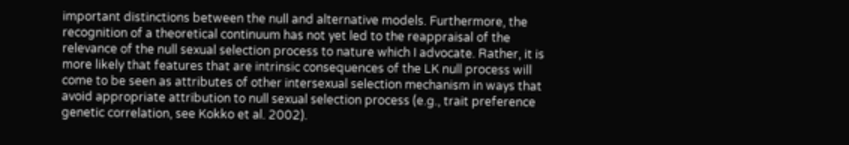important distinctions between the null and alternative models. Furthermore, the recognition of a theoretical continuum has not yet led to the reappraisal of the relevance of the null sexual selection process to nature which I advocate. Rather, it is more likely that features that are intrinsic consequences of the LK null process will come to be seen as attributes of other intersexual selection mechanism in ways that avoid appropriate attribution to null sexual selection process (e.g., trait preference genetic correlation, see Kokko et al. 2002).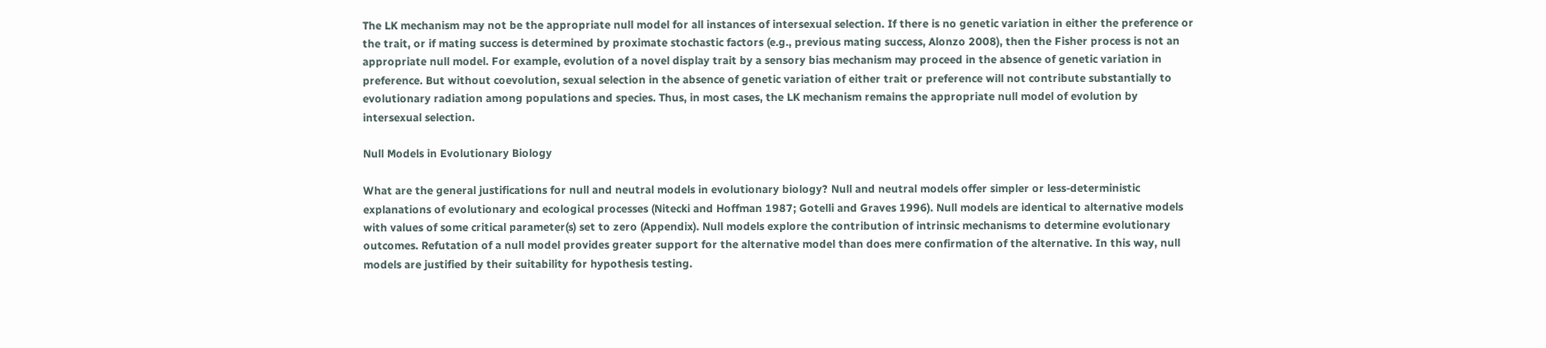The LK mechanism may not be the appropriate null model for all instances of intersexual selection. If there is no genetic variation in either the preference or the trait, or if mating success is determined by proximate stochastic factors (e.g., previous mating success, Alonzo 2008), then the Fisher process is not an appropriate null model. For example, evolution of a novel display trait by a sensory bias mechanism may proceed in the absence of genetic variation in preference. But without coevolution, sexual selection in the absence of genetic variation of either trait or preference will not contribute substantially to evolutionary radiation among populations and species. Thus, in most cases, the LK mechanism remains the appropriate null model of evolution by intersexual selection.

Null Models in Evolutionary Biology

What are the general justifications for null and neutral models in evolutionary biology? Null and neutral models offer simpler or less-deterministic explanations of evolutionary and ecological processes (Nitecki and Hoffman 1987; Gotelli and Graves 1996). Null models are identical to alternative models with values of some critical parameter(s) set to zero (Appendix). Null models explore the contribution of intrinsic mechanisms to determine evolutionary outcomes. Refutation of a null model provides greater support for the alternative model than does mere confirmation of the alternative. In this way, null models are justified by their suitability for hypothesis testing.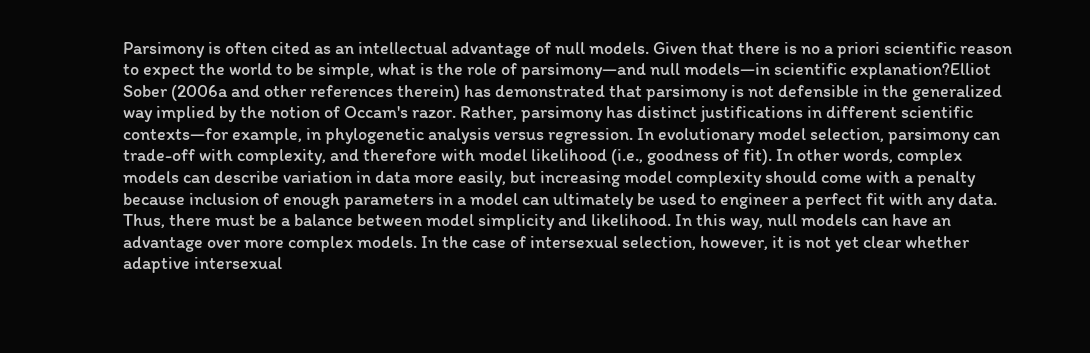Parsimony is often cited as an intellectual advantage of null models. Given that there is no a priori scientific reason to expect the world to be simple, what is the role of parsimony—and null models—in scientific explanation?Elliot Sober (2006a and other references therein) has demonstrated that parsimony is not defensible in the generalized way implied by the notion of Occam's razor. Rather, parsimony has distinct justifications in different scientific contexts—for example, in phylogenetic analysis versus regression. In evolutionary model selection, parsimony can trade-off with complexity, and therefore with model likelihood (i.e., goodness of fit). In other words, complex models can describe variation in data more easily, but increasing model complexity should come with a penalty because inclusion of enough parameters in a model can ultimately be used to engineer a perfect fit with any data. Thus, there must be a balance between model simplicity and likelihood. In this way, null models can have an advantage over more complex models. In the case of intersexual selection, however, it is not yet clear whether adaptive intersexual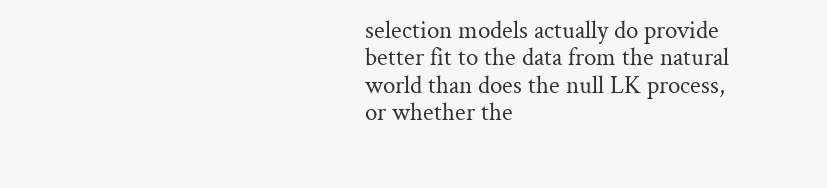selection models actually do provide better fit to the data from the natural world than does the null LK process, or whether the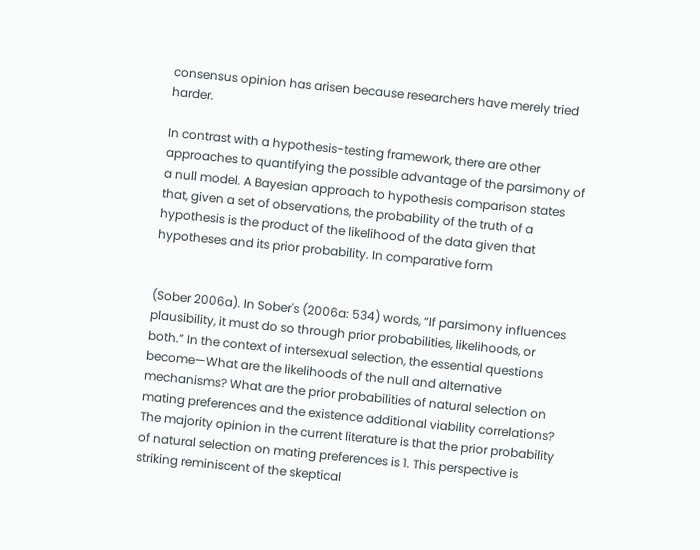consensus opinion has arisen because researchers have merely tried harder.

In contrast with a hypothesis-testing framework, there are other approaches to quantifying the possible advantage of the parsimony of a null model. A Bayesian approach to hypothesis comparison states that, given a set of observations, the probability of the truth of a hypothesis is the product of the likelihood of the data given that hypotheses and its prior probability. In comparative form


(Sober 2006a). In Sober's (2006a: 534) words, “If parsimony influences plausibility, it must do so through prior probabilities, likelihoods, or both.” In the context of intersexual selection, the essential questions become—What are the likelihoods of the null and alternative mechanisms? What are the prior probabilities of natural selection on mating preferences and the existence additional viability correlations? The majority opinion in the current literature is that the prior probability of natural selection on mating preferences is 1. This perspective is striking reminiscent of the skeptical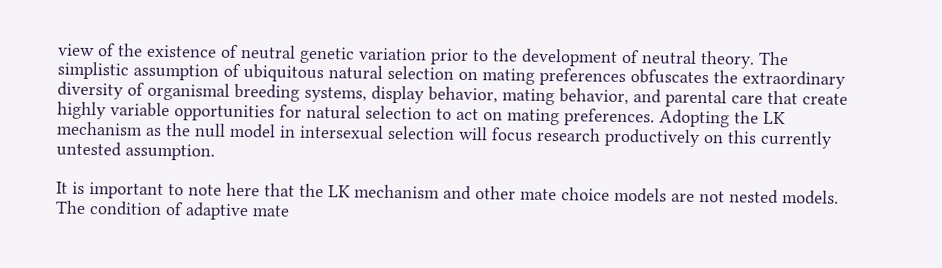view of the existence of neutral genetic variation prior to the development of neutral theory. The simplistic assumption of ubiquitous natural selection on mating preferences obfuscates the extraordinary diversity of organismal breeding systems, display behavior, mating behavior, and parental care that create highly variable opportunities for natural selection to act on mating preferences. Adopting the LK mechanism as the null model in intersexual selection will focus research productively on this currently untested assumption.

It is important to note here that the LK mechanism and other mate choice models are not nested models. The condition of adaptive mate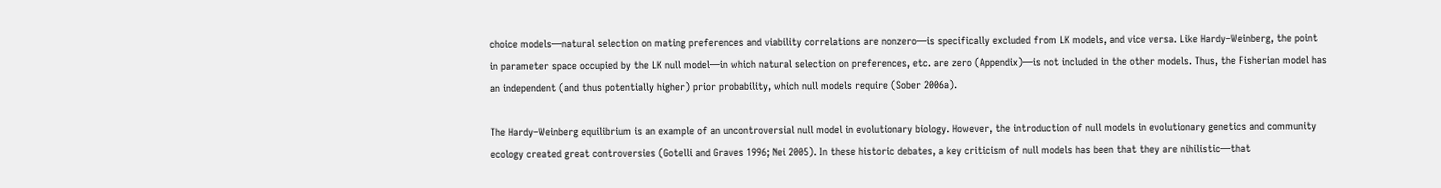choice models—natural selection on mating preferences and viability correlations are nonzero—is specifically excluded from LK models, and vice versa. Like Hardy–Weinberg, the point in parameter space occupied by the LK null model—in which natural selection on preferences, etc. are zero (Appendix)—is not included in the other models. Thus, the Fisherian model has an independent (and thus potentially higher) prior probability, which null models require (Sober 2006a).

The Hardy–Weinberg equilibrium is an example of an uncontroversial null model in evolutionary biology. However, the introduction of null models in evolutionary genetics and community ecology created great controversies (Gotelli and Graves 1996; Nei 2005). In these historic debates, a key criticism of null models has been that they are nihilistic—that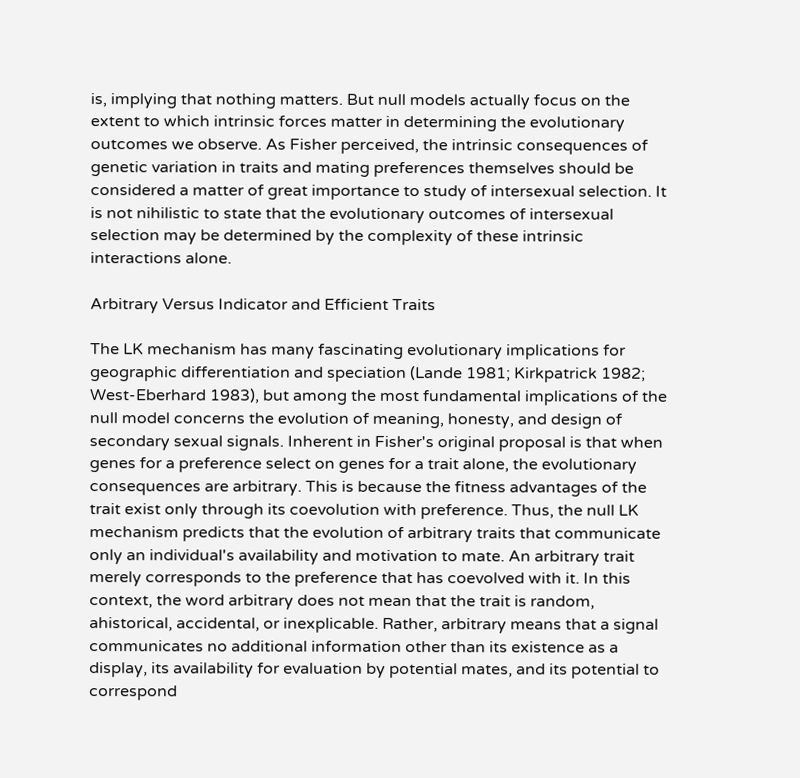is, implying that nothing matters. But null models actually focus on the extent to which intrinsic forces matter in determining the evolutionary outcomes we observe. As Fisher perceived, the intrinsic consequences of genetic variation in traits and mating preferences themselves should be considered a matter of great importance to study of intersexual selection. It is not nihilistic to state that the evolutionary outcomes of intersexual selection may be determined by the complexity of these intrinsic interactions alone.

Arbitrary Versus Indicator and Efficient Traits

The LK mechanism has many fascinating evolutionary implications for geographic differentiation and speciation (Lande 1981; Kirkpatrick 1982; West-Eberhard 1983), but among the most fundamental implications of the null model concerns the evolution of meaning, honesty, and design of secondary sexual signals. Inherent in Fisher's original proposal is that when genes for a preference select on genes for a trait alone, the evolutionary consequences are arbitrary. This is because the fitness advantages of the trait exist only through its coevolution with preference. Thus, the null LK mechanism predicts that the evolution of arbitrary traits that communicate only an individual's availability and motivation to mate. An arbitrary trait merely corresponds to the preference that has coevolved with it. In this context, the word arbitrary does not mean that the trait is random, ahistorical, accidental, or inexplicable. Rather, arbitrary means that a signal communicates no additional information other than its existence as a display, its availability for evaluation by potential mates, and its potential to correspond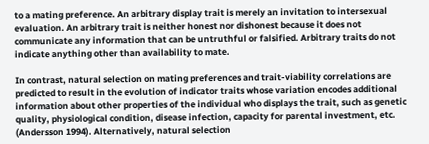to a mating preference. An arbitrary display trait is merely an invitation to intersexual evaluation. An arbitrary trait is neither honest nor dishonest because it does not communicate any information that can be untruthful or falsified. Arbitrary traits do not indicate anything other than availability to mate.

In contrast, natural selection on mating preferences and trait-viability correlations are predicted to result in the evolution of indicator traits whose variation encodes additional information about other properties of the individual who displays the trait, such as genetic quality, physiological condition, disease infection, capacity for parental investment, etc. (Andersson 1994). Alternatively, natural selection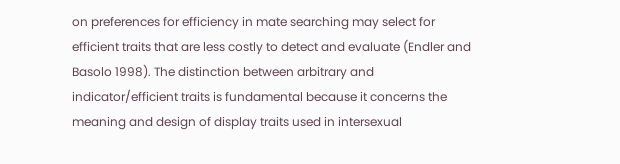on preferences for efficiency in mate searching may select for efficient traits that are less costly to detect and evaluate (Endler and Basolo 1998). The distinction between arbitrary and indicator/efficient traits is fundamental because it concerns the meaning and design of display traits used in intersexual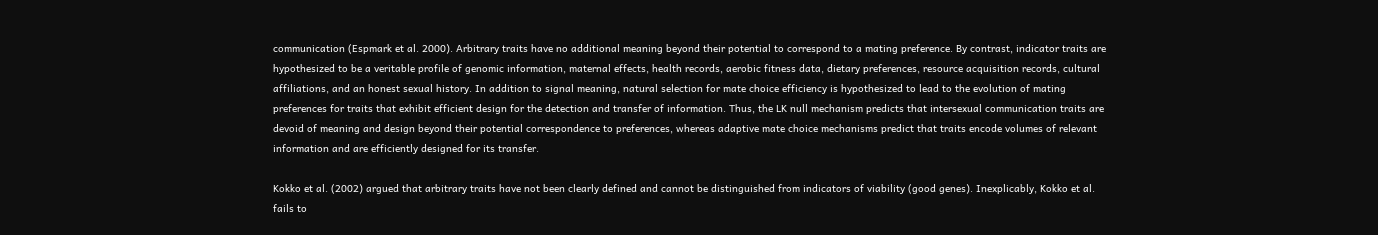communication (Espmark et al. 2000). Arbitrary traits have no additional meaning beyond their potential to correspond to a mating preference. By contrast, indicator traits are hypothesized to be a veritable profile of genomic information, maternal effects, health records, aerobic fitness data, dietary preferences, resource acquisition records, cultural affiliations, and an honest sexual history. In addition to signal meaning, natural selection for mate choice efficiency is hypothesized to lead to the evolution of mating preferences for traits that exhibit efficient design for the detection and transfer of information. Thus, the LK null mechanism predicts that intersexual communication traits are devoid of meaning and design beyond their potential correspondence to preferences, whereas adaptive mate choice mechanisms predict that traits encode volumes of relevant information and are efficiently designed for its transfer.

Kokko et al. (2002) argued that arbitrary traits have not been clearly defined and cannot be distinguished from indicators of viability (good genes). Inexplicably, Kokko et al. fails to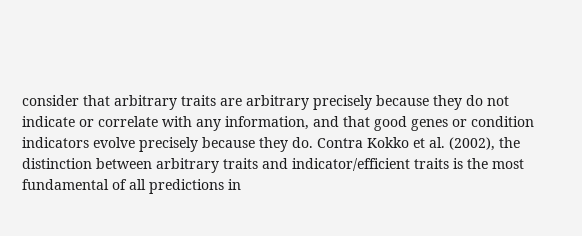consider that arbitrary traits are arbitrary precisely because they do not indicate or correlate with any information, and that good genes or condition indicators evolve precisely because they do. Contra Kokko et al. (2002), the distinction between arbitrary traits and indicator/efficient traits is the most fundamental of all predictions in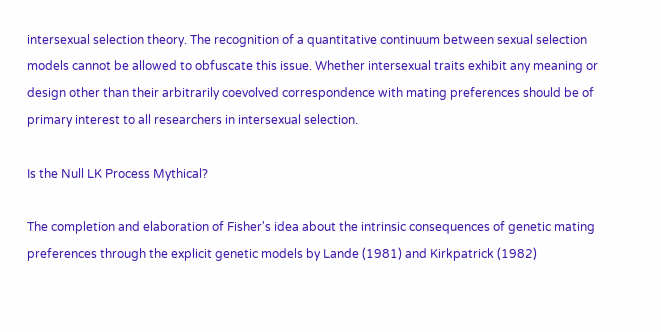intersexual selection theory. The recognition of a quantitative continuum between sexual selection models cannot be allowed to obfuscate this issue. Whether intersexual traits exhibit any meaning or design other than their arbitrarily coevolved correspondence with mating preferences should be of primary interest to all researchers in intersexual selection.

Is the Null LK Process Mythical?

The completion and elaboration of Fisher's idea about the intrinsic consequences of genetic mating preferences through the explicit genetic models by Lande (1981) and Kirkpatrick (1982)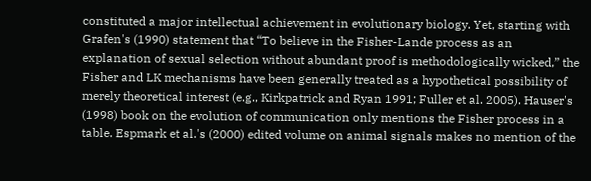constituted a major intellectual achievement in evolutionary biology. Yet, starting with Grafen's (1990) statement that “To believe in the Fisher-Lande process as an explanation of sexual selection without abundant proof is methodologically wicked,” the Fisher and LK mechanisms have been generally treated as a hypothetical possibility of merely theoretical interest (e.g., Kirkpatrick and Ryan 1991; Fuller et al. 2005). Hauser's (1998) book on the evolution of communication only mentions the Fisher process in a table. Espmark et al.'s (2000) edited volume on animal signals makes no mention of the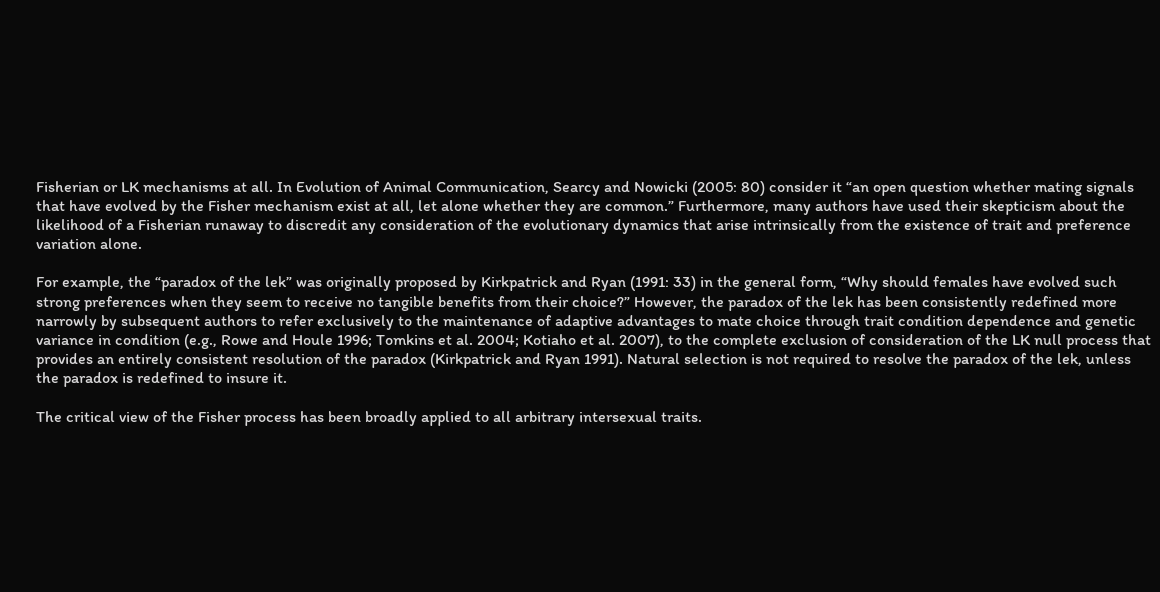Fisherian or LK mechanisms at all. In Evolution of Animal Communication, Searcy and Nowicki (2005: 80) consider it “an open question whether mating signals that have evolved by the Fisher mechanism exist at all, let alone whether they are common.” Furthermore, many authors have used their skepticism about the likelihood of a Fisherian runaway to discredit any consideration of the evolutionary dynamics that arise intrinsically from the existence of trait and preference variation alone.

For example, the “paradox of the lek” was originally proposed by Kirkpatrick and Ryan (1991: 33) in the general form, “Why should females have evolved such strong preferences when they seem to receive no tangible benefits from their choice?” However, the paradox of the lek has been consistently redefined more narrowly by subsequent authors to refer exclusively to the maintenance of adaptive advantages to mate choice through trait condition dependence and genetic variance in condition (e.g., Rowe and Houle 1996; Tomkins et al. 2004; Kotiaho et al. 2007), to the complete exclusion of consideration of the LK null process that provides an entirely consistent resolution of the paradox (Kirkpatrick and Ryan 1991). Natural selection is not required to resolve the paradox of the lek, unless the paradox is redefined to insure it.

The critical view of the Fisher process has been broadly applied to all arbitrary intersexual traits.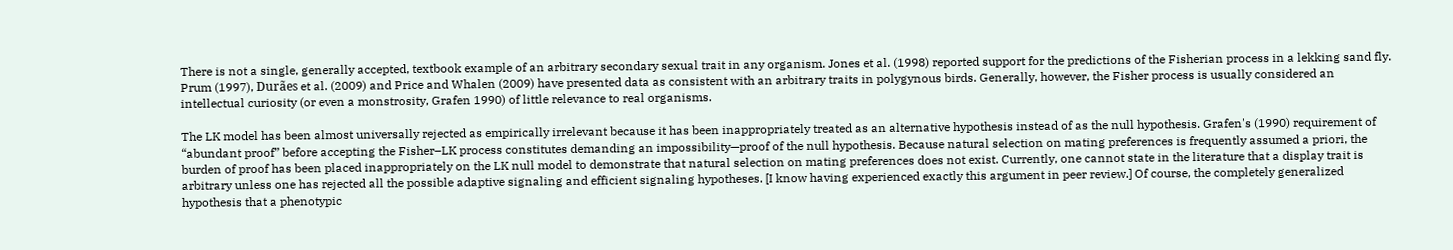There is not a single, generally accepted, textbook example of an arbitrary secondary sexual trait in any organism. Jones et al. (1998) reported support for the predictions of the Fisherian process in a lekking sand fly. Prum (1997), Durães et al. (2009) and Price and Whalen (2009) have presented data as consistent with an arbitrary traits in polygynous birds. Generally, however, the Fisher process is usually considered an intellectual curiosity (or even a monstrosity, Grafen 1990) of little relevance to real organisms.

The LK model has been almost universally rejected as empirically irrelevant because it has been inappropriately treated as an alternative hypothesis instead of as the null hypothesis. Grafen's (1990) requirement of “abundant proof” before accepting the Fisher–LK process constitutes demanding an impossibility—proof of the null hypothesis. Because natural selection on mating preferences is frequently assumed a priori, the burden of proof has been placed inappropriately on the LK null model to demonstrate that natural selection on mating preferences does not exist. Currently, one cannot state in the literature that a display trait is arbitrary unless one has rejected all the possible adaptive signaling and efficient signaling hypotheses. [I know having experienced exactly this argument in peer review.] Of course, the completely generalized hypothesis that a phenotypic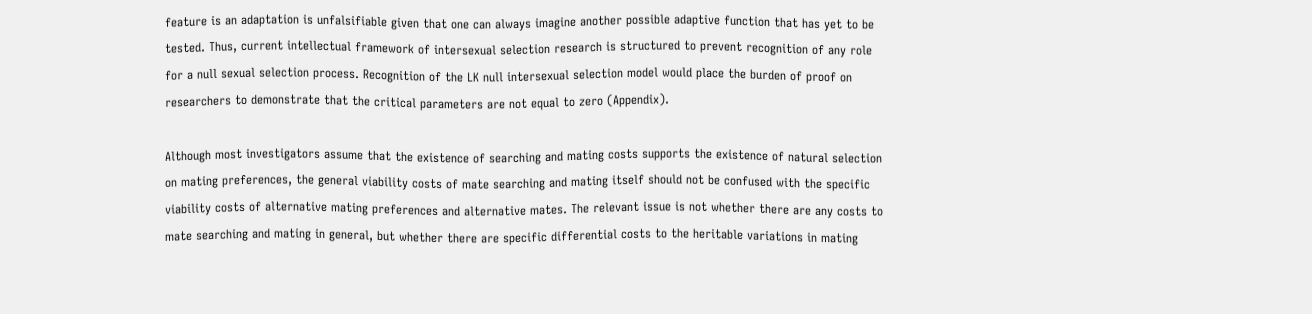feature is an adaptation is unfalsifiable given that one can always imagine another possible adaptive function that has yet to be tested. Thus, current intellectual framework of intersexual selection research is structured to prevent recognition of any role for a null sexual selection process. Recognition of the LK null intersexual selection model would place the burden of proof on researchers to demonstrate that the critical parameters are not equal to zero (Appendix).

Although most investigators assume that the existence of searching and mating costs supports the existence of natural selection on mating preferences, the general viability costs of mate searching and mating itself should not be confused with the specific viability costs of alternative mating preferences and alternative mates. The relevant issue is not whether there are any costs to mate searching and mating in general, but whether there are specific differential costs to the heritable variations in mating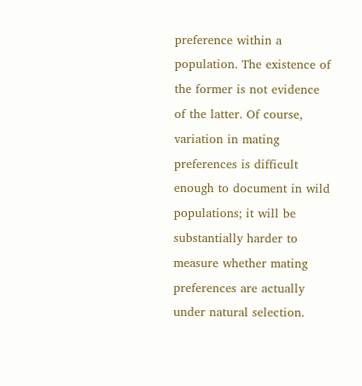preference within a population. The existence of the former is not evidence of the latter. Of course, variation in mating preferences is difficult enough to document in wild populations; it will be substantially harder to measure whether mating preferences are actually under natural selection.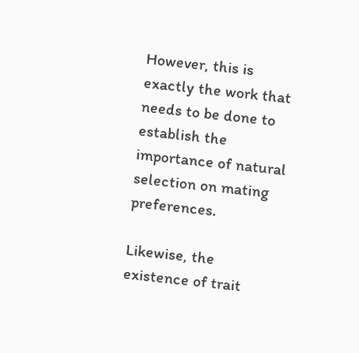However, this is exactly the work that needs to be done to establish the importance of natural selection on mating preferences.

Likewise, the existence of trait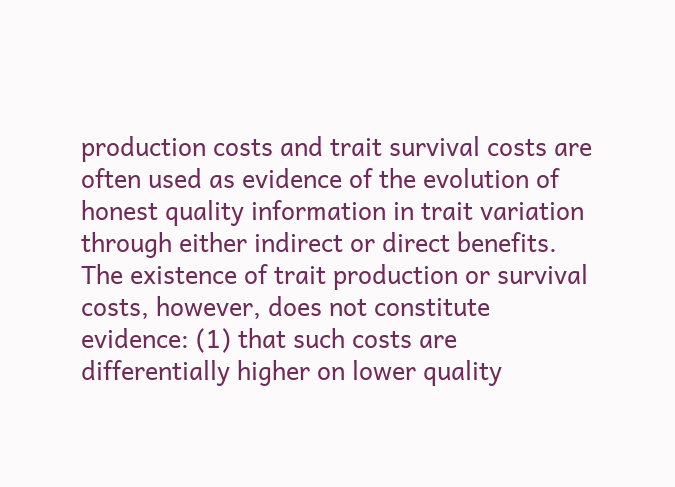production costs and trait survival costs are often used as evidence of the evolution of honest quality information in trait variation through either indirect or direct benefits. The existence of trait production or survival costs, however, does not constitute evidence: (1) that such costs are differentially higher on lower quality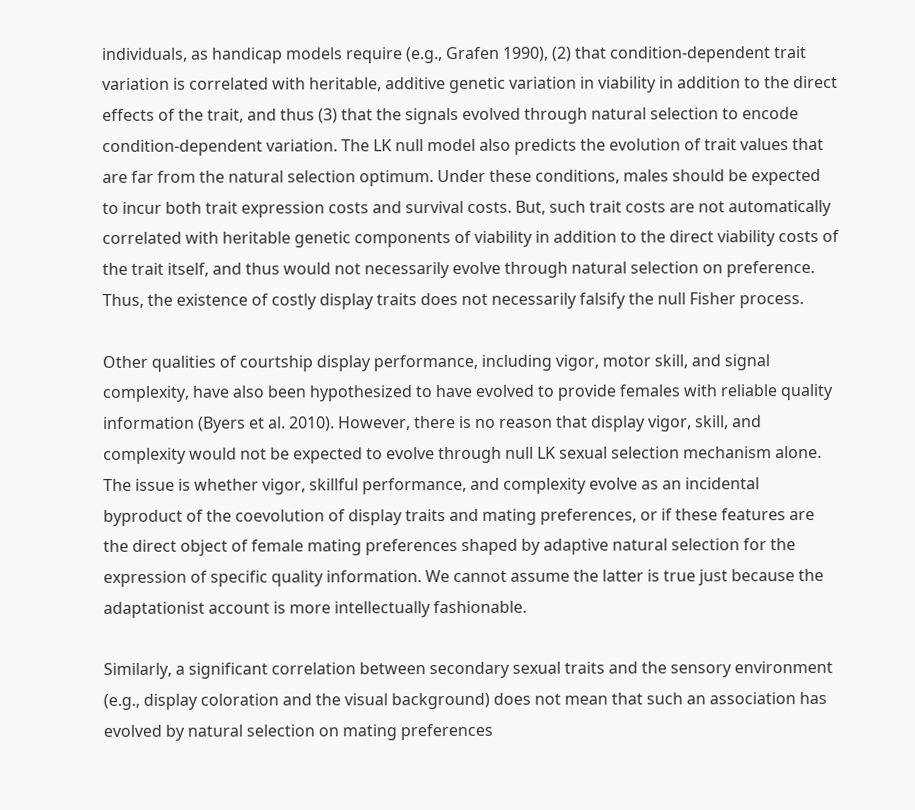individuals, as handicap models require (e.g., Grafen 1990), (2) that condition-dependent trait variation is correlated with heritable, additive genetic variation in viability in addition to the direct effects of the trait, and thus (3) that the signals evolved through natural selection to encode condition-dependent variation. The LK null model also predicts the evolution of trait values that are far from the natural selection optimum. Under these conditions, males should be expected to incur both trait expression costs and survival costs. But, such trait costs are not automatically correlated with heritable genetic components of viability in addition to the direct viability costs of the trait itself, and thus would not necessarily evolve through natural selection on preference. Thus, the existence of costly display traits does not necessarily falsify the null Fisher process.

Other qualities of courtship display performance, including vigor, motor skill, and signal complexity, have also been hypothesized to have evolved to provide females with reliable quality information (Byers et al. 2010). However, there is no reason that display vigor, skill, and complexity would not be expected to evolve through null LK sexual selection mechanism alone. The issue is whether vigor, skillful performance, and complexity evolve as an incidental byproduct of the coevolution of display traits and mating preferences, or if these features are the direct object of female mating preferences shaped by adaptive natural selection for the expression of specific quality information. We cannot assume the latter is true just because the adaptationist account is more intellectually fashionable.

Similarly, a significant correlation between secondary sexual traits and the sensory environment (e.g., display coloration and the visual background) does not mean that such an association has evolved by natural selection on mating preferences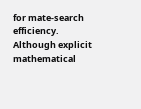for mate-search efficiency. Although explicit mathematical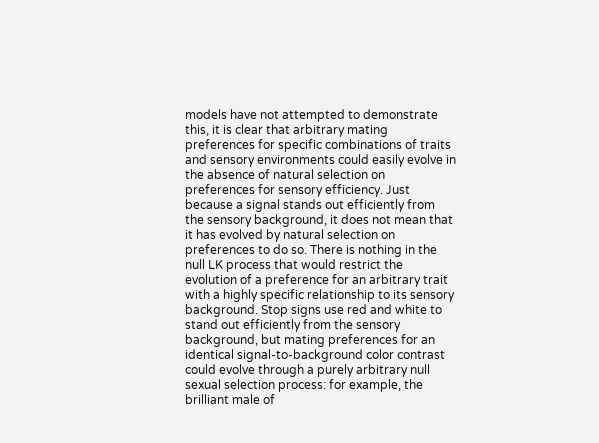models have not attempted to demonstrate this, it is clear that arbitrary mating preferences for specific combinations of traits and sensory environments could easily evolve in the absence of natural selection on preferences for sensory efficiency. Just because a signal stands out efficiently from the sensory background, it does not mean that it has evolved by natural selection on preferences to do so. There is nothing in the null LK process that would restrict the evolution of a preference for an arbitrary trait with a highly specific relationship to its sensory background. Stop signs use red and white to stand out efficiently from the sensory background, but mating preferences for an identical signal-to-background color contrast could evolve through a purely arbitrary null sexual selection process: for example, the brilliant male of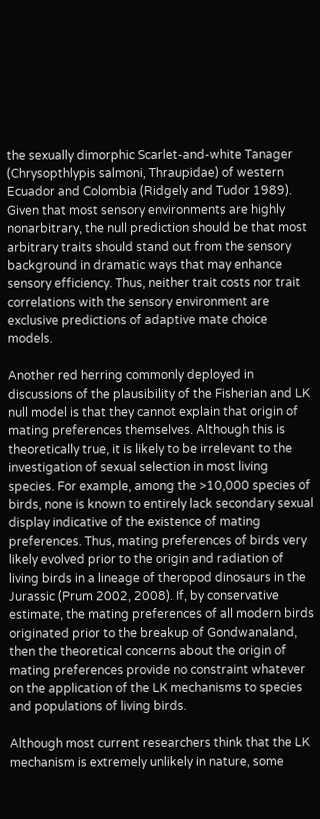the sexually dimorphic Scarlet-and-white Tanager (Chrysopthlypis salmoni, Thraupidae) of western Ecuador and Colombia (Ridgely and Tudor 1989). Given that most sensory environments are highly nonarbitrary, the null prediction should be that most arbitrary traits should stand out from the sensory background in dramatic ways that may enhance sensory efficiency. Thus, neither trait costs nor trait correlations with the sensory environment are exclusive predictions of adaptive mate choice models.

Another red herring commonly deployed in discussions of the plausibility of the Fisherian and LK null model is that they cannot explain that origin of mating preferences themselves. Although this is theoretically true, it is likely to be irrelevant to the investigation of sexual selection in most living species. For example, among the >10,000 species of birds, none is known to entirely lack secondary sexual display indicative of the existence of mating preferences. Thus, mating preferences of birds very likely evolved prior to the origin and radiation of living birds in a lineage of theropod dinosaurs in the Jurassic (Prum 2002, 2008). If, by conservative estimate, the mating preferences of all modern birds originated prior to the breakup of Gondwanaland, then the theoretical concerns about the origin of mating preferences provide no constraint whatever on the application of the LK mechanisms to species and populations of living birds.

Although most current researchers think that the LK mechanism is extremely unlikely in nature, some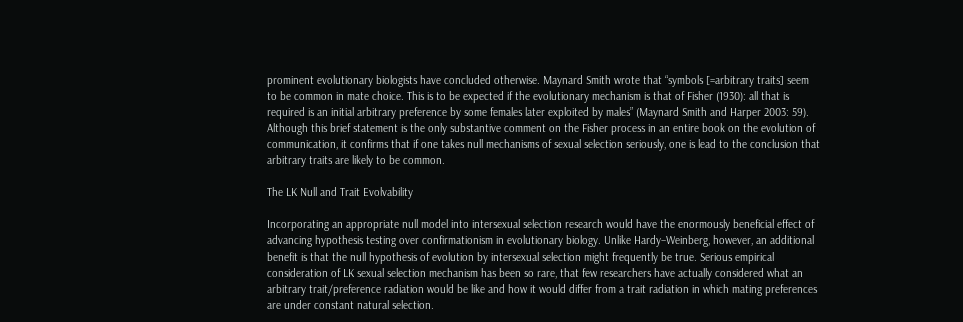prominent evolutionary biologists have concluded otherwise. Maynard Smith wrote that “symbols [=arbitrary traits] seem to be common in mate choice. This is to be expected if the evolutionary mechanism is that of Fisher (1930): all that is required is an initial arbitrary preference by some females later exploited by males” (Maynard Smith and Harper 2003: 59). Although this brief statement is the only substantive comment on the Fisher process in an entire book on the evolution of communication, it confirms that if one takes null mechanisms of sexual selection seriously, one is lead to the conclusion that arbitrary traits are likely to be common.

The LK Null and Trait Evolvability

Incorporating an appropriate null model into intersexual selection research would have the enormously beneficial effect of advancing hypothesis testing over confirmationism in evolutionary biology. Unlike Hardy–Weinberg, however, an additional benefit is that the null hypothesis of evolution by intersexual selection might frequently be true. Serious empirical consideration of LK sexual selection mechanism has been so rare, that few researchers have actually considered what an arbitrary trait/preference radiation would be like and how it would differ from a trait radiation in which mating preferences are under constant natural selection.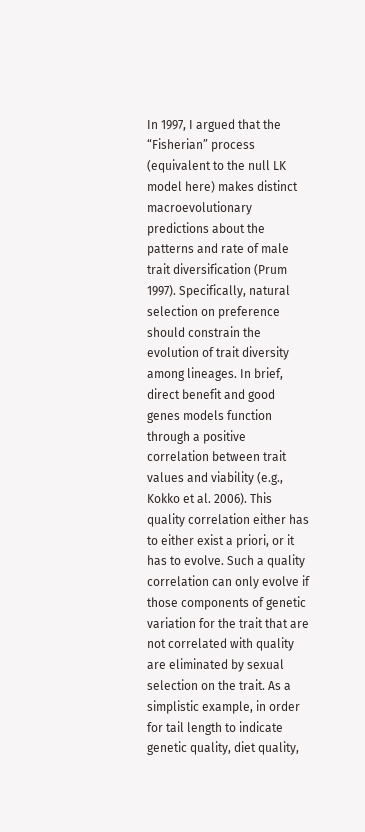In 1997, I argued that the “Fisherian” process (equivalent to the null LK model here) makes distinct macroevolutionary predictions about the patterns and rate of male trait diversification (Prum 1997). Specifically, natural selection on preference should constrain the evolution of trait diversity among lineages. In brief, direct benefit and good genes models function through a positive correlation between trait values and viability (e.g., Kokko et al. 2006). This quality correlation either has to either exist a priori, or it has to evolve. Such a quality correlation can only evolve if those components of genetic variation for the trait that are not correlated with quality are eliminated by sexual selection on the trait. As a simplistic example, in order for tail length to indicate genetic quality, diet quality,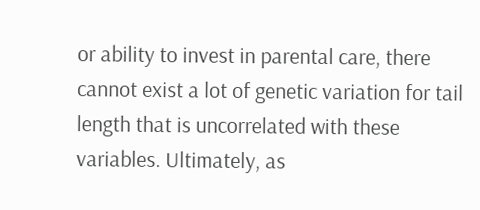or ability to invest in parental care, there cannot exist a lot of genetic variation for tail length that is uncorrelated with these variables. Ultimately, as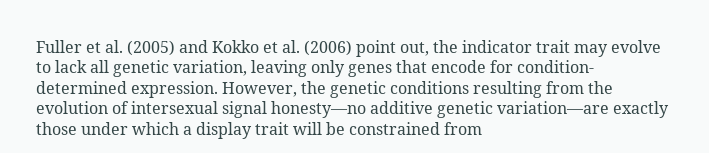Fuller et al. (2005) and Kokko et al. (2006) point out, the indicator trait may evolve to lack all genetic variation, leaving only genes that encode for condition-determined expression. However, the genetic conditions resulting from the evolution of intersexual signal honesty—no additive genetic variation—are exactly those under which a display trait will be constrained from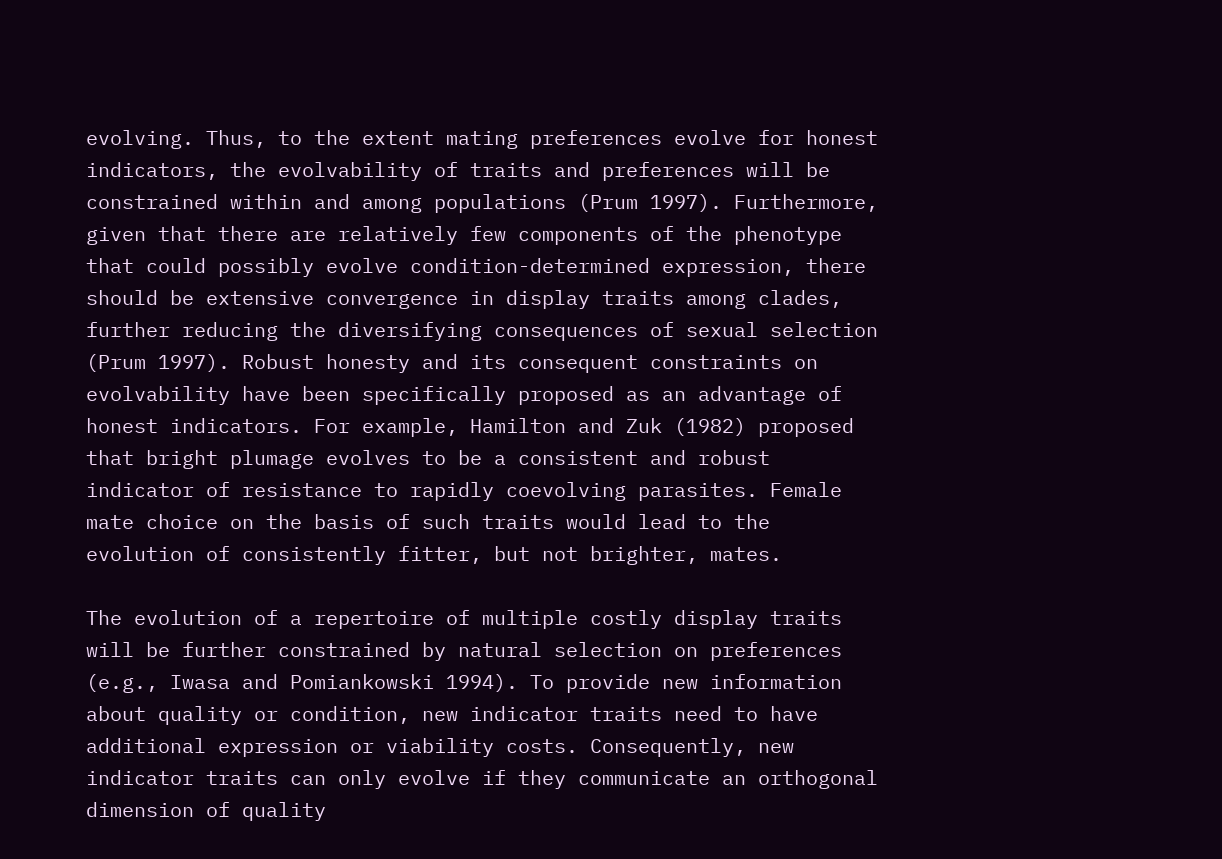evolving. Thus, to the extent mating preferences evolve for honest indicators, the evolvability of traits and preferences will be constrained within and among populations (Prum 1997). Furthermore, given that there are relatively few components of the phenotype that could possibly evolve condition-determined expression, there should be extensive convergence in display traits among clades, further reducing the diversifying consequences of sexual selection (Prum 1997). Robust honesty and its consequent constraints on evolvability have been specifically proposed as an advantage of honest indicators. For example, Hamilton and Zuk (1982) proposed that bright plumage evolves to be a consistent and robust indicator of resistance to rapidly coevolving parasites. Female mate choice on the basis of such traits would lead to the evolution of consistently fitter, but not brighter, mates.

The evolution of a repertoire of multiple costly display traits will be further constrained by natural selection on preferences (e.g., Iwasa and Pomiankowski 1994). To provide new information about quality or condition, new indicator traits need to have additional expression or viability costs. Consequently, new indicator traits can only evolve if they communicate an orthogonal dimension of quality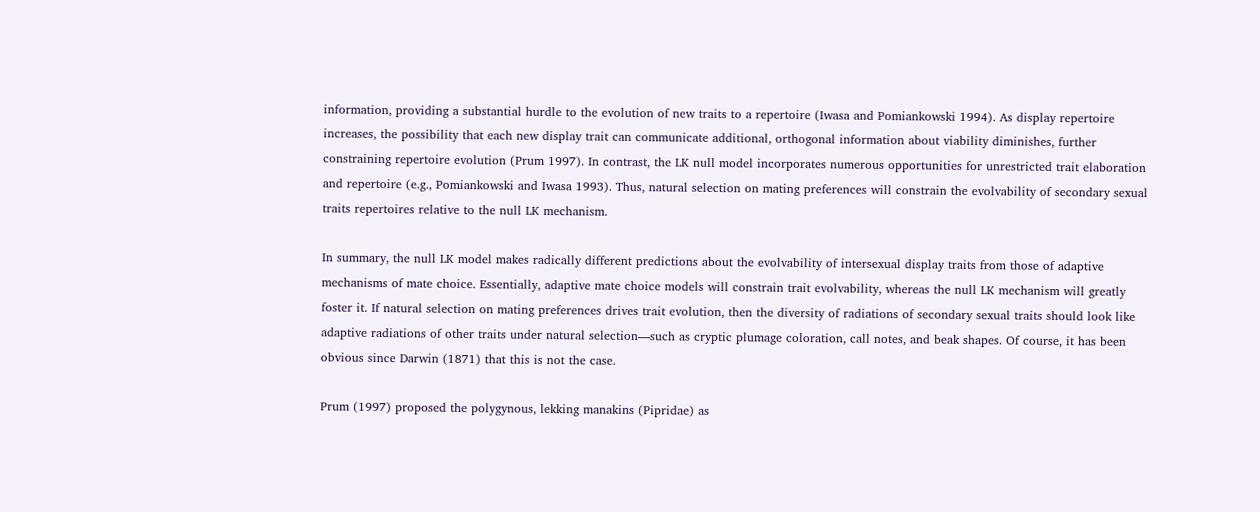information, providing a substantial hurdle to the evolution of new traits to a repertoire (Iwasa and Pomiankowski 1994). As display repertoire increases, the possibility that each new display trait can communicate additional, orthogonal information about viability diminishes, further constraining repertoire evolution (Prum 1997). In contrast, the LK null model incorporates numerous opportunities for unrestricted trait elaboration and repertoire (e.g., Pomiankowski and Iwasa 1993). Thus, natural selection on mating preferences will constrain the evolvability of secondary sexual traits repertoires relative to the null LK mechanism.

In summary, the null LK model makes radically different predictions about the evolvability of intersexual display traits from those of adaptive mechanisms of mate choice. Essentially, adaptive mate choice models will constrain trait evolvability, whereas the null LK mechanism will greatly foster it. If natural selection on mating preferences drives trait evolution, then the diversity of radiations of secondary sexual traits should look like adaptive radiations of other traits under natural selection—such as cryptic plumage coloration, call notes, and beak shapes. Of course, it has been obvious since Darwin (1871) that this is not the case.

Prum (1997) proposed the polygynous, lekking manakins (Pipridae) as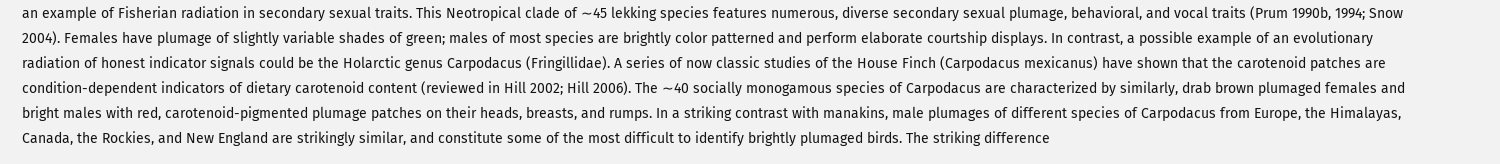an example of Fisherian radiation in secondary sexual traits. This Neotropical clade of ∼45 lekking species features numerous, diverse secondary sexual plumage, behavioral, and vocal traits (Prum 1990b, 1994; Snow 2004). Females have plumage of slightly variable shades of green; males of most species are brightly color patterned and perform elaborate courtship displays. In contrast, a possible example of an evolutionary radiation of honest indicator signals could be the Holarctic genus Carpodacus (Fringillidae). A series of now classic studies of the House Finch (Carpodacus mexicanus) have shown that the carotenoid patches are condition-dependent indicators of dietary carotenoid content (reviewed in Hill 2002; Hill 2006). The ∼40 socially monogamous species of Carpodacus are characterized by similarly, drab brown plumaged females and bright males with red, carotenoid-pigmented plumage patches on their heads, breasts, and rumps. In a striking contrast with manakins, male plumages of different species of Carpodacus from Europe, the Himalayas, Canada, the Rockies, and New England are strikingly similar, and constitute some of the most difficult to identify brightly plumaged birds. The striking difference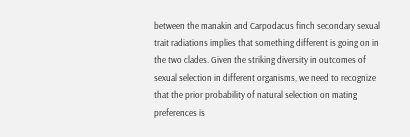between the manakin and Carpodacus finch secondary sexual trait radiations implies that something different is going on in the two clades. Given the striking diversity in outcomes of sexual selection in different organisms, we need to recognize that the prior probability of natural selection on mating preferences is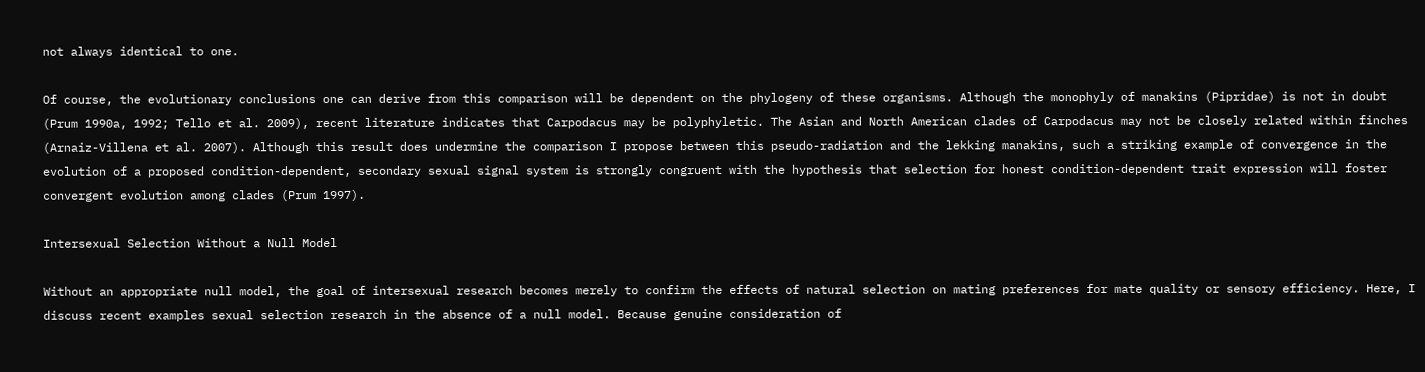not always identical to one.

Of course, the evolutionary conclusions one can derive from this comparison will be dependent on the phylogeny of these organisms. Although the monophyly of manakins (Pipridae) is not in doubt (Prum 1990a, 1992; Tello et al. 2009), recent literature indicates that Carpodacus may be polyphyletic. The Asian and North American clades of Carpodacus may not be closely related within finches (Arnaiz-Villena et al. 2007). Although this result does undermine the comparison I propose between this pseudo-radiation and the lekking manakins, such a striking example of convergence in the evolution of a proposed condition-dependent, secondary sexual signal system is strongly congruent with the hypothesis that selection for honest condition-dependent trait expression will foster convergent evolution among clades (Prum 1997).

Intersexual Selection Without a Null Model

Without an appropriate null model, the goal of intersexual research becomes merely to confirm the effects of natural selection on mating preferences for mate quality or sensory efficiency. Here, I discuss recent examples sexual selection research in the absence of a null model. Because genuine consideration of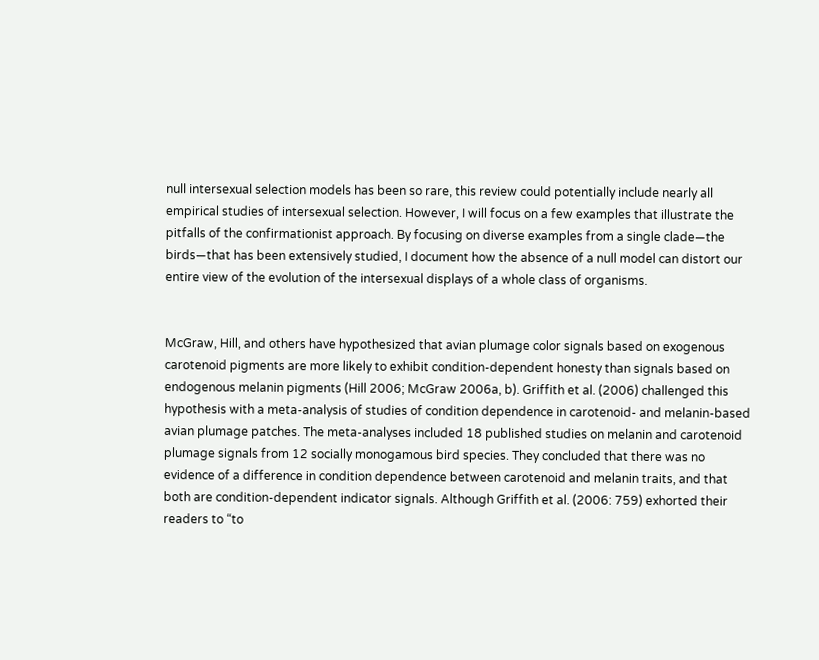null intersexual selection models has been so rare, this review could potentially include nearly all empirical studies of intersexual selection. However, I will focus on a few examples that illustrate the pitfalls of the confirmationist approach. By focusing on diverse examples from a single clade—the birds—that has been extensively studied, I document how the absence of a null model can distort our entire view of the evolution of the intersexual displays of a whole class of organisms.


McGraw, Hill, and others have hypothesized that avian plumage color signals based on exogenous carotenoid pigments are more likely to exhibit condition-dependent honesty than signals based on endogenous melanin pigments (Hill 2006; McGraw 2006a, b). Griffith et al. (2006) challenged this hypothesis with a meta-analysis of studies of condition dependence in carotenoid- and melanin-based avian plumage patches. The meta-analyses included 18 published studies on melanin and carotenoid plumage signals from 12 socially monogamous bird species. They concluded that there was no evidence of a difference in condition dependence between carotenoid and melanin traits, and that both are condition-dependent indicator signals. Although Griffith et al. (2006: 759) exhorted their readers to “to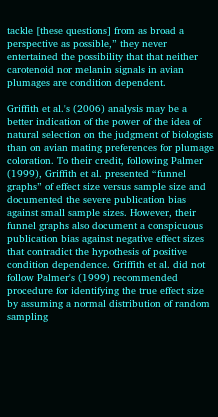tackle [these questions] from as broad a perspective as possible,” they never entertained the possibility that that neither carotenoid nor melanin signals in avian plumages are condition dependent.

Griffith et al.'s (2006) analysis may be a better indication of the power of the idea of natural selection on the judgment of biologists than on avian mating preferences for plumage coloration. To their credit, following Palmer (1999), Griffith et al. presented “funnel graphs” of effect size versus sample size and documented the severe publication bias against small sample sizes. However, their funnel graphs also document a conspicuous publication bias against negative effect sizes that contradict the hypothesis of positive condition dependence. Griffith et al. did not follow Palmer's (1999) recommended procedure for identifying the true effect size by assuming a normal distribution of random sampling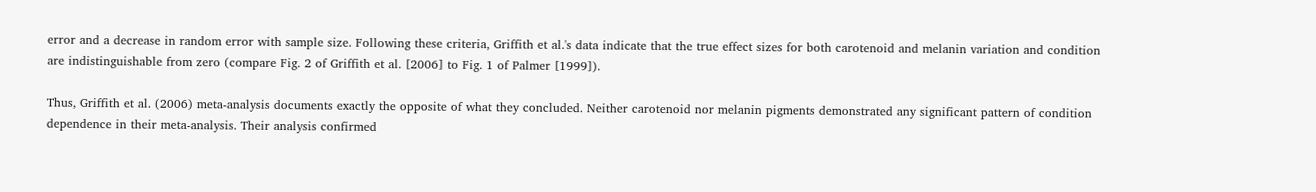error and a decrease in random error with sample size. Following these criteria, Griffith et al.'s data indicate that the true effect sizes for both carotenoid and melanin variation and condition are indistinguishable from zero (compare Fig. 2 of Griffith et al. [2006] to Fig. 1 of Palmer [1999]).

Thus, Griffith et al. (2006) meta-analysis documents exactly the opposite of what they concluded. Neither carotenoid nor melanin pigments demonstrated any significant pattern of condition dependence in their meta-analysis. Their analysis confirmed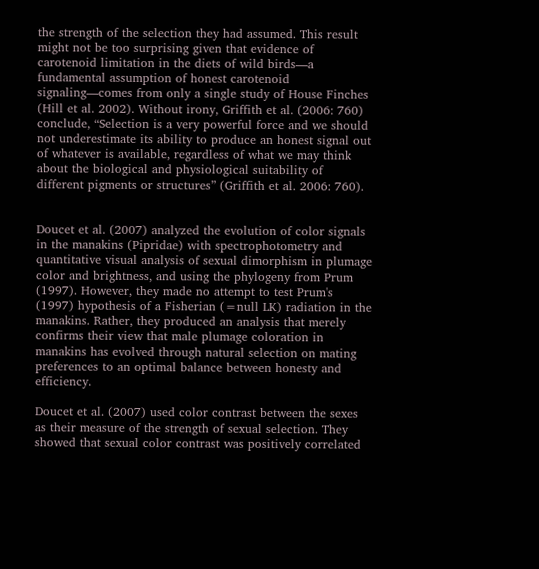the strength of the selection they had assumed. This result might not be too surprising given that evidence of carotenoid limitation in the diets of wild birds—a fundamental assumption of honest carotenoid signaling—comes from only a single study of House Finches (Hill et al. 2002). Without irony, Griffith et al. (2006: 760) conclude, “Selection is a very powerful force and we should not underestimate its ability to produce an honest signal out of whatever is available, regardless of what we may think about the biological and physiological suitability of different pigments or structures” (Griffith et al. 2006: 760).


Doucet et al. (2007) analyzed the evolution of color signals in the manakins (Pipridae) with spectrophotometry and quantitative visual analysis of sexual dimorphism in plumage color and brightness, and using the phylogeny from Prum (1997). However, they made no attempt to test Prum's (1997) hypothesis of a Fisherian (=null LK) radiation in the manakins. Rather, they produced an analysis that merely confirms their view that male plumage coloration in manakins has evolved through natural selection on mating preferences to an optimal balance between honesty and efficiency.

Doucet et al. (2007) used color contrast between the sexes as their measure of the strength of sexual selection. They showed that sexual color contrast was positively correlated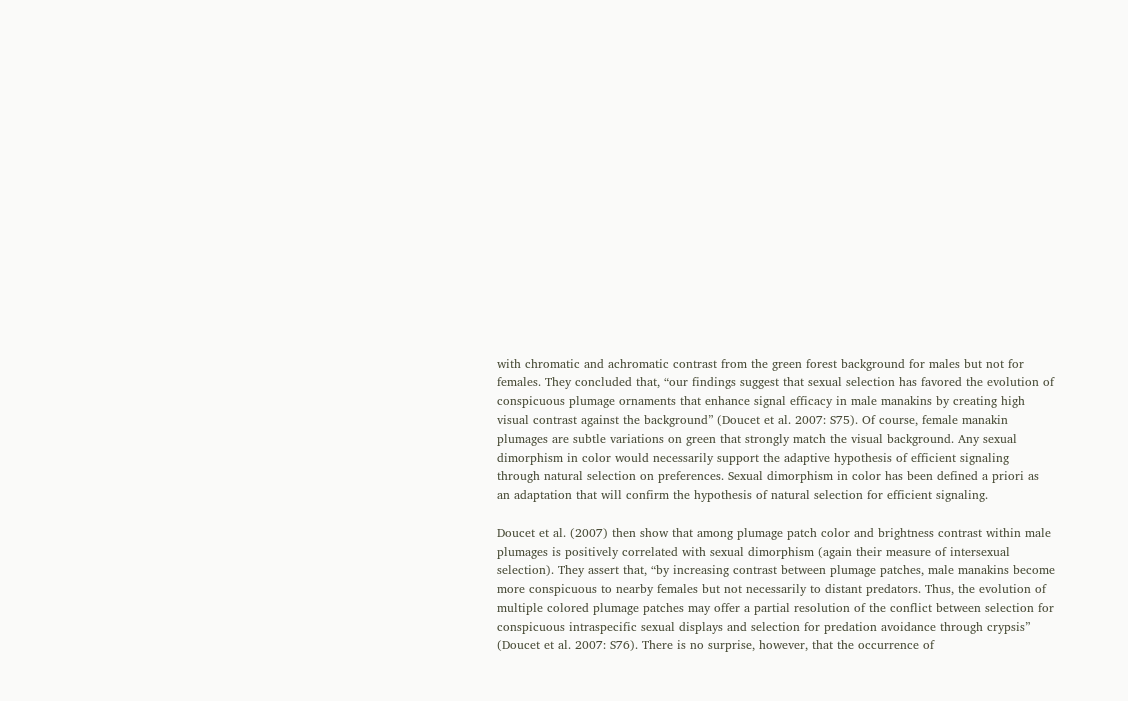with chromatic and achromatic contrast from the green forest background for males but not for females. They concluded that, “our findings suggest that sexual selection has favored the evolution of conspicuous plumage ornaments that enhance signal efficacy in male manakins by creating high visual contrast against the background” (Doucet et al. 2007: S75). Of course, female manakin plumages are subtle variations on green that strongly match the visual background. Any sexual dimorphism in color would necessarily support the adaptive hypothesis of efficient signaling through natural selection on preferences. Sexual dimorphism in color has been defined a priori as an adaptation that will confirm the hypothesis of natural selection for efficient signaling.

Doucet et al. (2007) then show that among plumage patch color and brightness contrast within male plumages is positively correlated with sexual dimorphism (again their measure of intersexual selection). They assert that, “by increasing contrast between plumage patches, male manakins become more conspicuous to nearby females but not necessarily to distant predators. Thus, the evolution of multiple colored plumage patches may offer a partial resolution of the conflict between selection for conspicuous intraspecific sexual displays and selection for predation avoidance through crypsis” (Doucet et al. 2007: S76). There is no surprise, however, that the occurrence of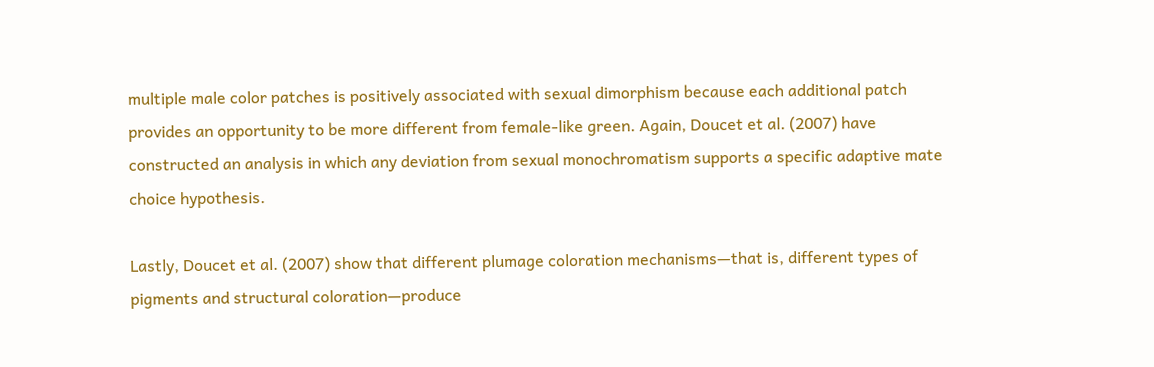multiple male color patches is positively associated with sexual dimorphism because each additional patch provides an opportunity to be more different from female-like green. Again, Doucet et al. (2007) have constructed an analysis in which any deviation from sexual monochromatism supports a specific adaptive mate choice hypothesis.

Lastly, Doucet et al. (2007) show that different plumage coloration mechanisms—that is, different types of pigments and structural coloration—produce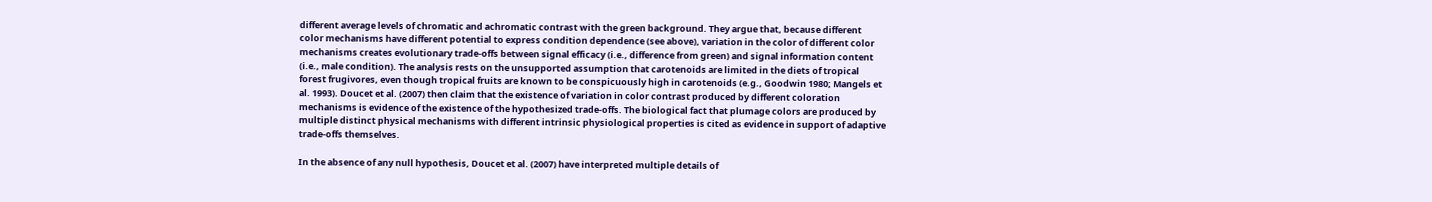different average levels of chromatic and achromatic contrast with the green background. They argue that, because different color mechanisms have different potential to express condition dependence (see above), variation in the color of different color mechanisms creates evolutionary trade-offs between signal efficacy (i.e., difference from green) and signal information content (i.e., male condition). The analysis rests on the unsupported assumption that carotenoids are limited in the diets of tropical forest frugivores, even though tropical fruits are known to be conspicuously high in carotenoids (e.g., Goodwin 1980; Mangels et al. 1993). Doucet et al. (2007) then claim that the existence of variation in color contrast produced by different coloration mechanisms is evidence of the existence of the hypothesized trade-offs. The biological fact that plumage colors are produced by multiple distinct physical mechanisms with different intrinsic physiological properties is cited as evidence in support of adaptive trade-offs themselves.

In the absence of any null hypothesis, Doucet et al. (2007) have interpreted multiple details of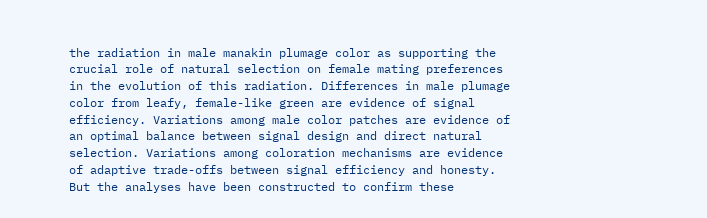the radiation in male manakin plumage color as supporting the crucial role of natural selection on female mating preferences in the evolution of this radiation. Differences in male plumage color from leafy, female-like green are evidence of signal efficiency. Variations among male color patches are evidence of an optimal balance between signal design and direct natural selection. Variations among coloration mechanisms are evidence of adaptive trade-offs between signal efficiency and honesty. But the analyses have been constructed to confirm these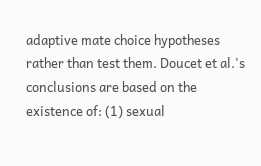adaptive mate choice hypotheses rather than test them. Doucet et al.'s conclusions are based on the existence of: (1) sexual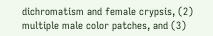dichromatism and female crypsis, (2) multiple male color patches, and (3)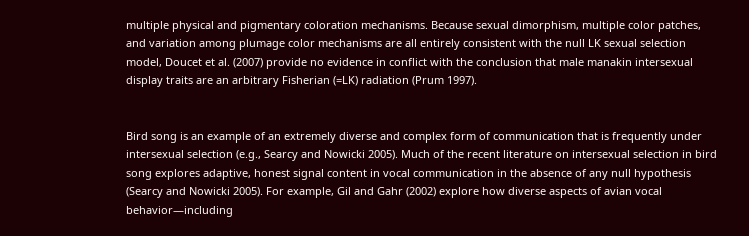multiple physical and pigmentary coloration mechanisms. Because sexual dimorphism, multiple color patches, and variation among plumage color mechanisms are all entirely consistent with the null LK sexual selection model, Doucet et al. (2007) provide no evidence in conflict with the conclusion that male manakin intersexual display traits are an arbitrary Fisherian (=LK) radiation (Prum 1997).


Bird song is an example of an extremely diverse and complex form of communication that is frequently under intersexual selection (e.g., Searcy and Nowicki 2005). Much of the recent literature on intersexual selection in bird song explores adaptive, honest signal content in vocal communication in the absence of any null hypothesis (Searcy and Nowicki 2005). For example, Gil and Gahr (2002) explore how diverse aspects of avian vocal behavior—including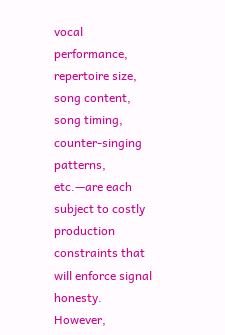vocal performance, repertoire size, song content, song timing, counter-singing patterns, etc.—are each subject to costly production constraints that will enforce signal honesty. However,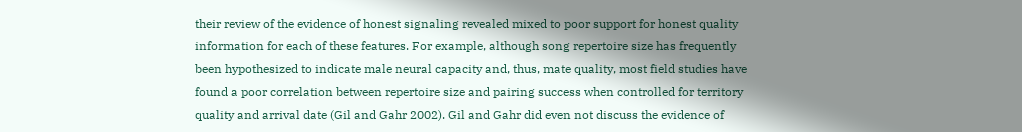their review of the evidence of honest signaling revealed mixed to poor support for honest quality information for each of these features. For example, although song repertoire size has frequently been hypothesized to indicate male neural capacity and, thus, mate quality, most field studies have found a poor correlation between repertoire size and pairing success when controlled for territory quality and arrival date (Gil and Gahr 2002). Gil and Gahr did even not discuss the evidence of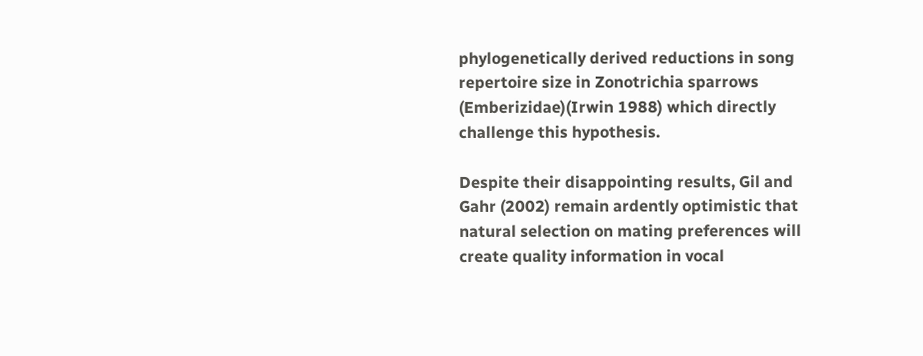phylogenetically derived reductions in song repertoire size in Zonotrichia sparrows (Emberizidae)(Irwin 1988) which directly challenge this hypothesis.

Despite their disappointing results, Gil and Gahr (2002) remain ardently optimistic that natural selection on mating preferences will create quality information in vocal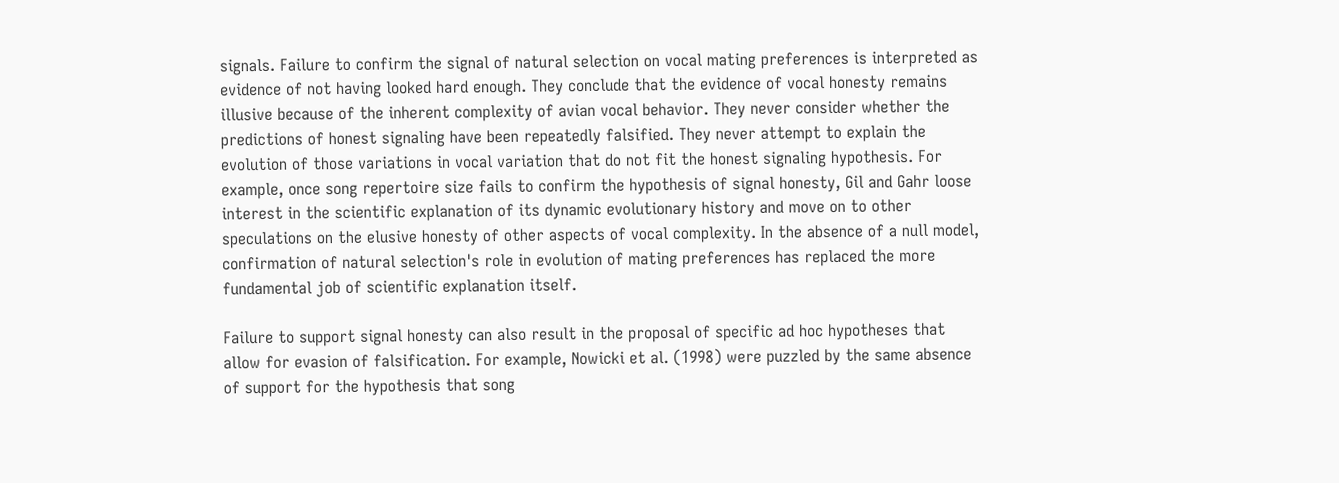signals. Failure to confirm the signal of natural selection on vocal mating preferences is interpreted as evidence of not having looked hard enough. They conclude that the evidence of vocal honesty remains illusive because of the inherent complexity of avian vocal behavior. They never consider whether the predictions of honest signaling have been repeatedly falsified. They never attempt to explain the evolution of those variations in vocal variation that do not fit the honest signaling hypothesis. For example, once song repertoire size fails to confirm the hypothesis of signal honesty, Gil and Gahr loose interest in the scientific explanation of its dynamic evolutionary history and move on to other speculations on the elusive honesty of other aspects of vocal complexity. In the absence of a null model, confirmation of natural selection's role in evolution of mating preferences has replaced the more fundamental job of scientific explanation itself.

Failure to support signal honesty can also result in the proposal of specific ad hoc hypotheses that allow for evasion of falsification. For example, Nowicki et al. (1998) were puzzled by the same absence of support for the hypothesis that song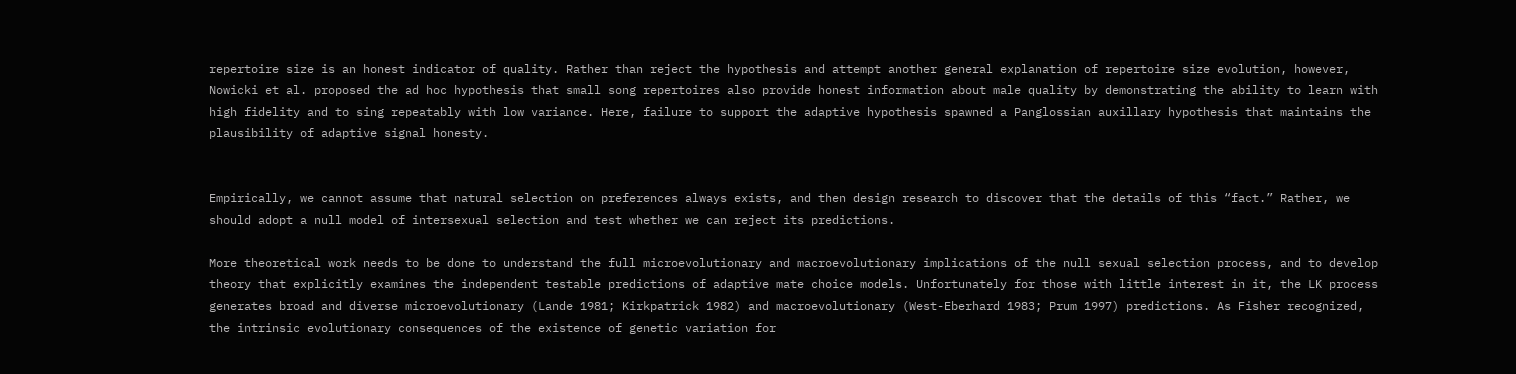repertoire size is an honest indicator of quality. Rather than reject the hypothesis and attempt another general explanation of repertoire size evolution, however, Nowicki et al. proposed the ad hoc hypothesis that small song repertoires also provide honest information about male quality by demonstrating the ability to learn with high fidelity and to sing repeatably with low variance. Here, failure to support the adaptive hypothesis spawned a Panglossian auxillary hypothesis that maintains the plausibility of adaptive signal honesty.


Empirically, we cannot assume that natural selection on preferences always exists, and then design research to discover that the details of this “fact.” Rather, we should adopt a null model of intersexual selection and test whether we can reject its predictions.

More theoretical work needs to be done to understand the full microevolutionary and macroevolutionary implications of the null sexual selection process, and to develop theory that explicitly examines the independent testable predictions of adaptive mate choice models. Unfortunately for those with little interest in it, the LK process generates broad and diverse microevolutionary (Lande 1981; Kirkpatrick 1982) and macroevolutionary (West-Eberhard 1983; Prum 1997) predictions. As Fisher recognized, the intrinsic evolutionary consequences of the existence of genetic variation for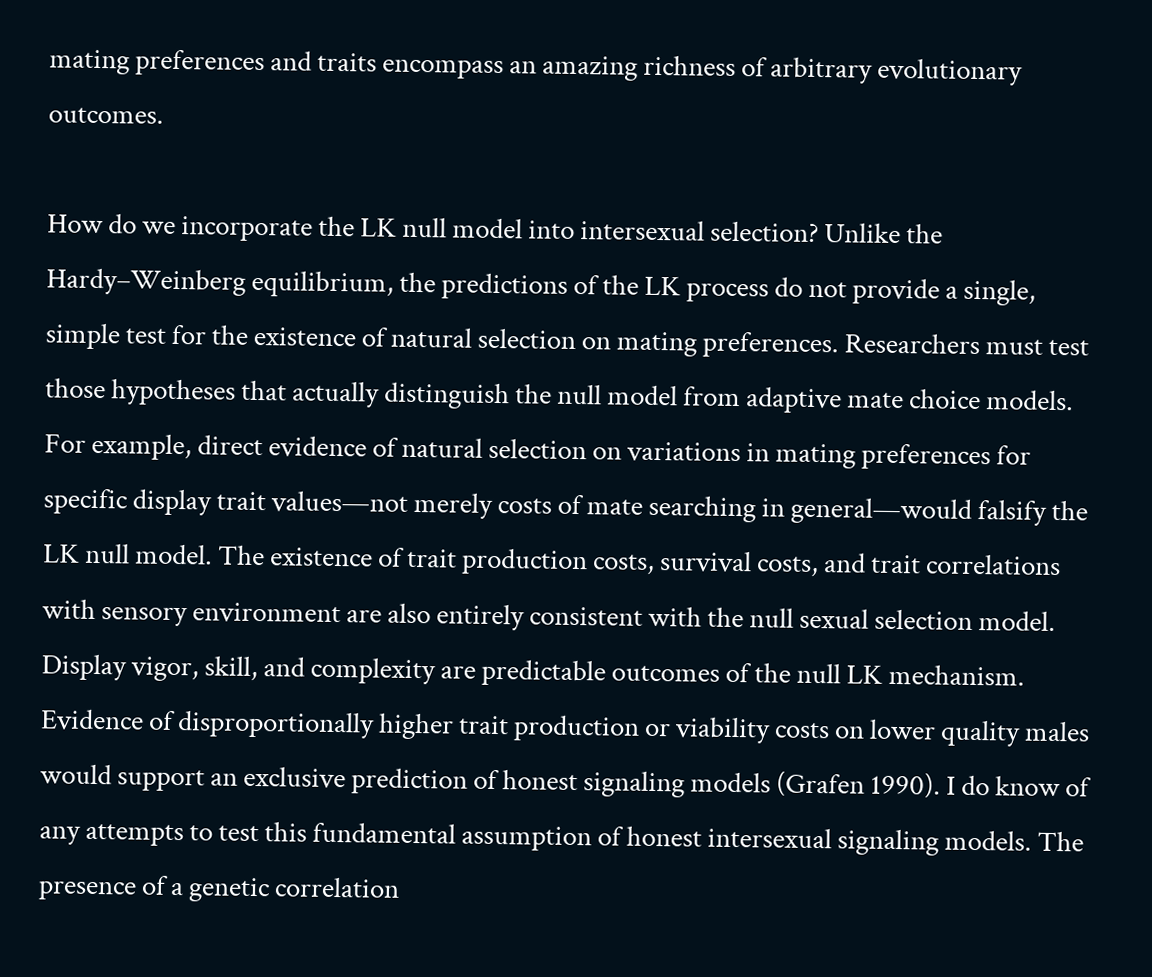mating preferences and traits encompass an amazing richness of arbitrary evolutionary outcomes.

How do we incorporate the LK null model into intersexual selection? Unlike the Hardy–Weinberg equilibrium, the predictions of the LK process do not provide a single, simple test for the existence of natural selection on mating preferences. Researchers must test those hypotheses that actually distinguish the null model from adaptive mate choice models. For example, direct evidence of natural selection on variations in mating preferences for specific display trait values—not merely costs of mate searching in general—would falsify the LK null model. The existence of trait production costs, survival costs, and trait correlations with sensory environment are also entirely consistent with the null sexual selection model. Display vigor, skill, and complexity are predictable outcomes of the null LK mechanism. Evidence of disproportionally higher trait production or viability costs on lower quality males would support an exclusive prediction of honest signaling models (Grafen 1990). I do know of any attempts to test this fundamental assumption of honest intersexual signaling models. The presence of a genetic correlation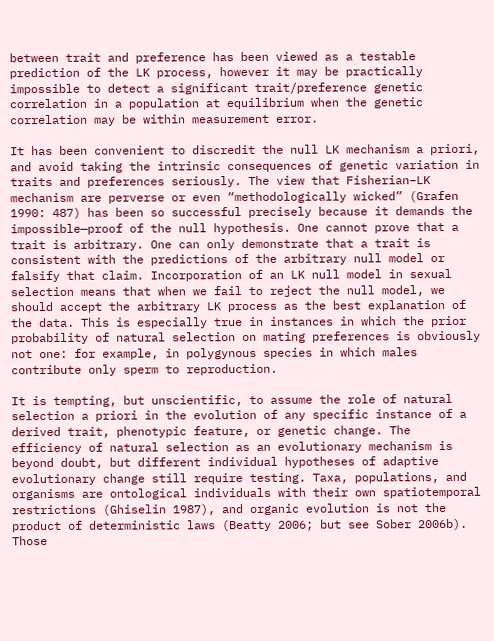between trait and preference has been viewed as a testable prediction of the LK process, however it may be practically impossible to detect a significant trait/preference genetic correlation in a population at equilibrium when the genetic correlation may be within measurement error.

It has been convenient to discredit the null LK mechanism a priori, and avoid taking the intrinsic consequences of genetic variation in traits and preferences seriously. The view that Fisherian–LK mechanism are perverse or even “methodologically wicked” (Grafen 1990: 487) has been so successful precisely because it demands the impossible—proof of the null hypothesis. One cannot prove that a trait is arbitrary. One can only demonstrate that a trait is consistent with the predictions of the arbitrary null model or falsify that claim. Incorporation of an LK null model in sexual selection means that when we fail to reject the null model, we should accept the arbitrary LK process as the best explanation of the data. This is especially true in instances in which the prior probability of natural selection on mating preferences is obviously not one: for example, in polygynous species in which males contribute only sperm to reproduction.

It is tempting, but unscientific, to assume the role of natural selection a priori in the evolution of any specific instance of a derived trait, phenotypic feature, or genetic change. The efficiency of natural selection as an evolutionary mechanism is beyond doubt, but different individual hypotheses of adaptive evolutionary change still require testing. Taxa, populations, and organisms are ontological individuals with their own spatiotemporal restrictions (Ghiselin 1987), and organic evolution is not the product of deterministic laws (Beatty 2006; but see Sober 2006b). Those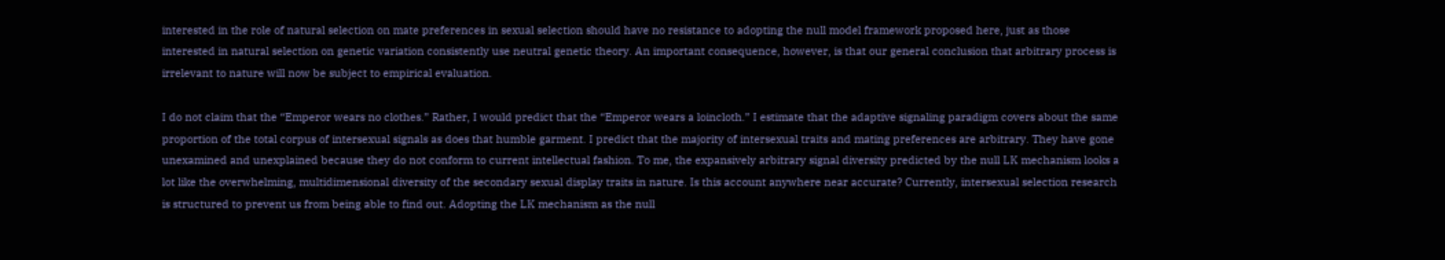interested in the role of natural selection on mate preferences in sexual selection should have no resistance to adopting the null model framework proposed here, just as those interested in natural selection on genetic variation consistently use neutral genetic theory. An important consequence, however, is that our general conclusion that arbitrary process is irrelevant to nature will now be subject to empirical evaluation.

I do not claim that the “Emperor wears no clothes.” Rather, I would predict that the “Emperor wears a loincloth.” I estimate that the adaptive signaling paradigm covers about the same proportion of the total corpus of intersexual signals as does that humble garment. I predict that the majority of intersexual traits and mating preferences are arbitrary. They have gone unexamined and unexplained because they do not conform to current intellectual fashion. To me, the expansively arbitrary signal diversity predicted by the null LK mechanism looks a lot like the overwhelming, multidimensional diversity of the secondary sexual display traits in nature. Is this account anywhere near accurate? Currently, intersexual selection research is structured to prevent us from being able to find out. Adopting the LK mechanism as the null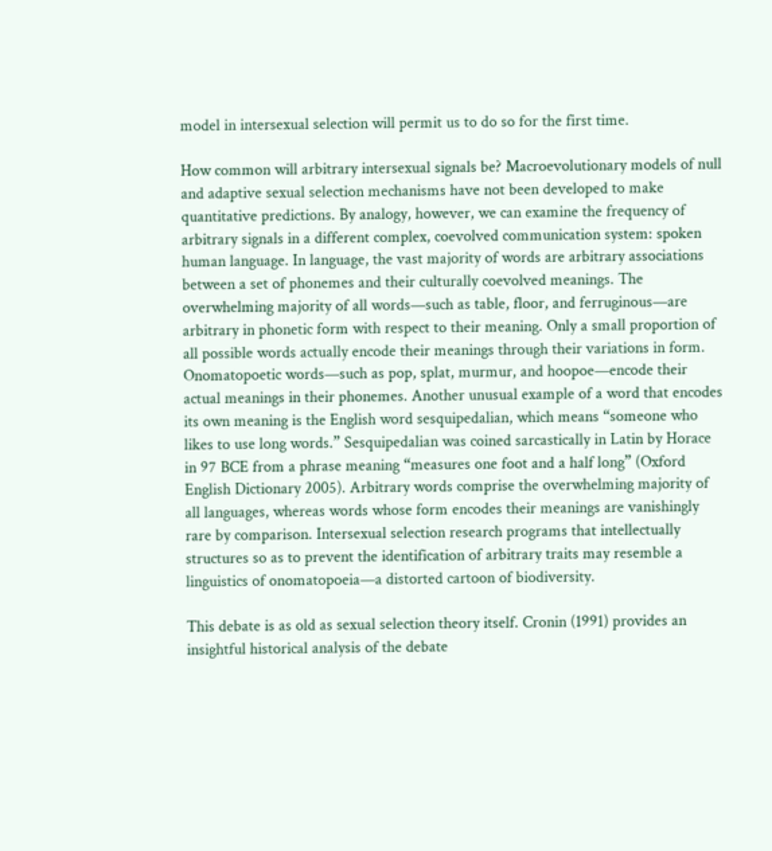model in intersexual selection will permit us to do so for the first time.

How common will arbitrary intersexual signals be? Macroevolutionary models of null and adaptive sexual selection mechanisms have not been developed to make quantitative predictions. By analogy, however, we can examine the frequency of arbitrary signals in a different complex, coevolved communication system: spoken human language. In language, the vast majority of words are arbitrary associations between a set of phonemes and their culturally coevolved meanings. The overwhelming majority of all words—such as table, floor, and ferruginous—are arbitrary in phonetic form with respect to their meaning. Only a small proportion of all possible words actually encode their meanings through their variations in form. Onomatopoetic words—such as pop, splat, murmur, and hoopoe—encode their actual meanings in their phonemes. Another unusual example of a word that encodes its own meaning is the English word sesquipedalian, which means “someone who likes to use long words.” Sesquipedalian was coined sarcastically in Latin by Horace in 97 BCE from a phrase meaning “measures one foot and a half long” (Oxford English Dictionary 2005). Arbitrary words comprise the overwhelming majority of all languages, whereas words whose form encodes their meanings are vanishingly rare by comparison. Intersexual selection research programs that intellectually structures so as to prevent the identification of arbitrary traits may resemble a linguistics of onomatopoeia—a distorted cartoon of biodiversity.

This debate is as old as sexual selection theory itself. Cronin (1991) provides an insightful historical analysis of the debate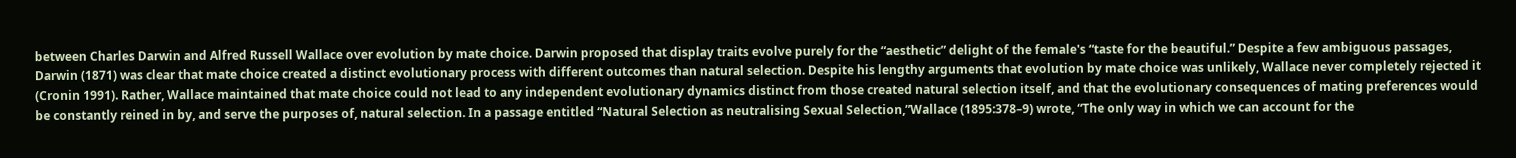between Charles Darwin and Alfred Russell Wallace over evolution by mate choice. Darwin proposed that display traits evolve purely for the “aesthetic” delight of the female's “taste for the beautiful.” Despite a few ambiguous passages, Darwin (1871) was clear that mate choice created a distinct evolutionary process with different outcomes than natural selection. Despite his lengthy arguments that evolution by mate choice was unlikely, Wallace never completely rejected it (Cronin 1991). Rather, Wallace maintained that mate choice could not lead to any independent evolutionary dynamics distinct from those created natural selection itself, and that the evolutionary consequences of mating preferences would be constantly reined in by, and serve the purposes of, natural selection. In a passage entitled “Natural Selection as neutralising Sexual Selection,”Wallace (1895:378–9) wrote, “The only way in which we can account for the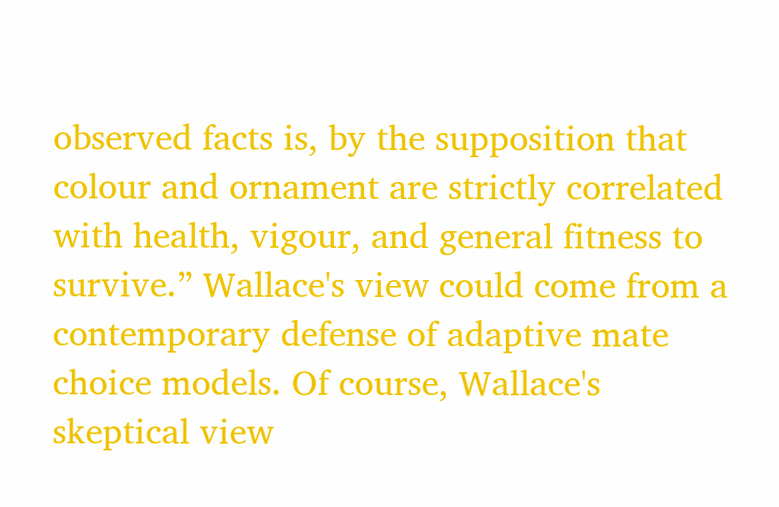observed facts is, by the supposition that colour and ornament are strictly correlated with health, vigour, and general fitness to survive.” Wallace's view could come from a contemporary defense of adaptive mate choice models. Of course, Wallace's skeptical view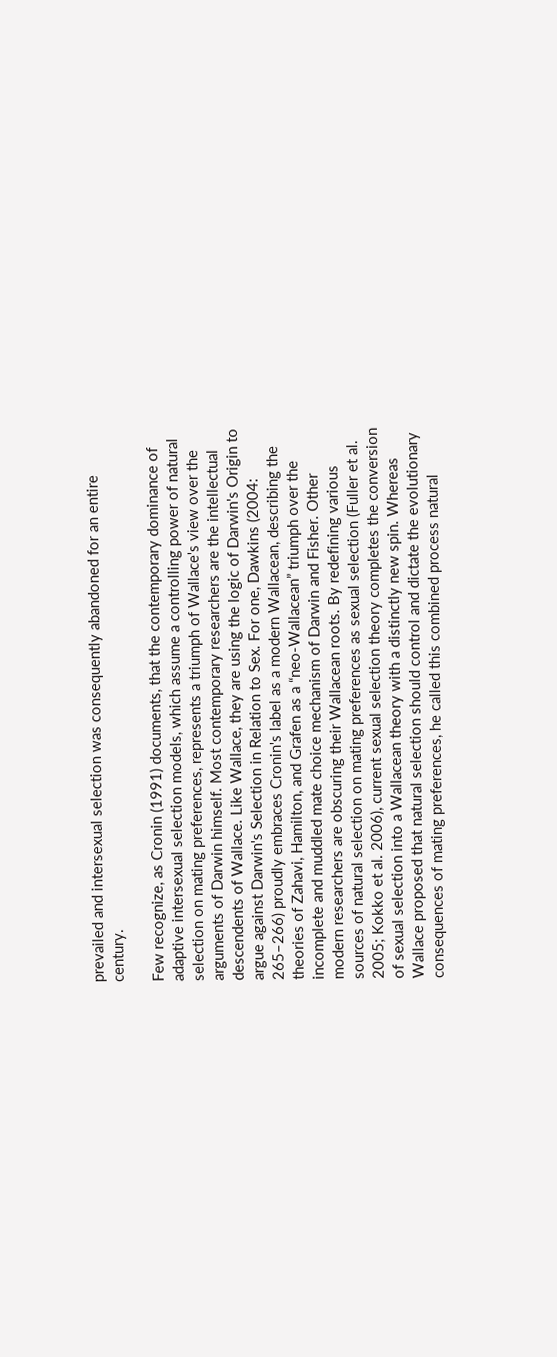prevailed and intersexual selection was consequently abandoned for an entire century.

Few recognize, as Cronin (1991) documents, that the contemporary dominance of adaptive intersexual selection models, which assume a controlling power of natural selection on mating preferences, represents a triumph of Wallace's view over the arguments of Darwin himself. Most contemporary researchers are the intellectual descendents of Wallace. Like Wallace, they are using the logic of Darwin's Origin to argue against Darwin's Selection in Relation to Sex. For one, Dawkins (2004: 265–266) proudly embraces Cronin's label as a modern Wallacean, describing the theories of Zahavi, Hamilton, and Grafen as a “neo-Wallacean” triumph over the incomplete and muddled mate choice mechanism of Darwin and Fisher. Other modern researchers are obscuring their Wallacean roots. By redefining various sources of natural selection on mating preferences as sexual selection (Fuller et al. 2005; Kokko et al. 2006), current sexual selection theory completes the conversion of sexual selection into a Wallacean theory with a distinctly new spin. Whereas Wallace proposed that natural selection should control and dictate the evolutionary consequences of mating preferences, he called this combined process natural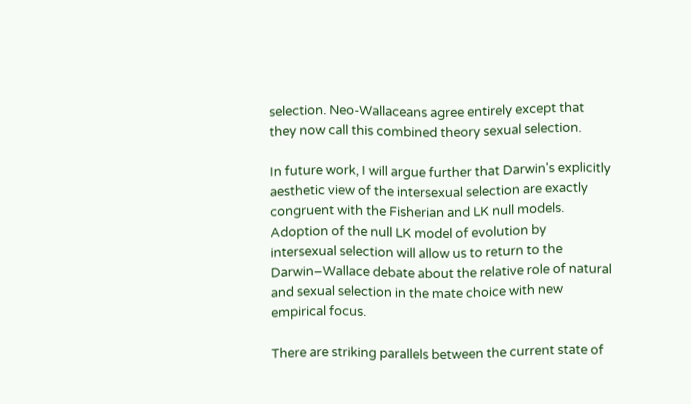selection. Neo-Wallaceans agree entirely except that they now call this combined theory sexual selection.

In future work, I will argue further that Darwin's explicitly aesthetic view of the intersexual selection are exactly congruent with the Fisherian and LK null models. Adoption of the null LK model of evolution by intersexual selection will allow us to return to the Darwin–Wallace debate about the relative role of natural and sexual selection in the mate choice with new empirical focus.

There are striking parallels between the current state of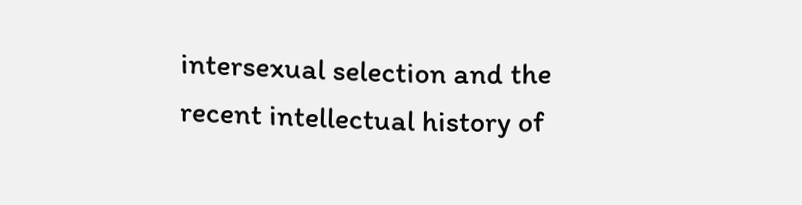intersexual selection and the recent intellectual history of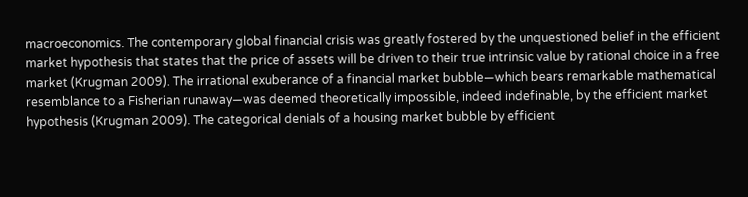macroeconomics. The contemporary global financial crisis was greatly fostered by the unquestioned belief in the efficient market hypothesis that states that the price of assets will be driven to their true intrinsic value by rational choice in a free market (Krugman 2009). The irrational exuberance of a financial market bubble—which bears remarkable mathematical resemblance to a Fisherian runaway—was deemed theoretically impossible, indeed indefinable, by the efficient market hypothesis (Krugman 2009). The categorical denials of a housing market bubble by efficient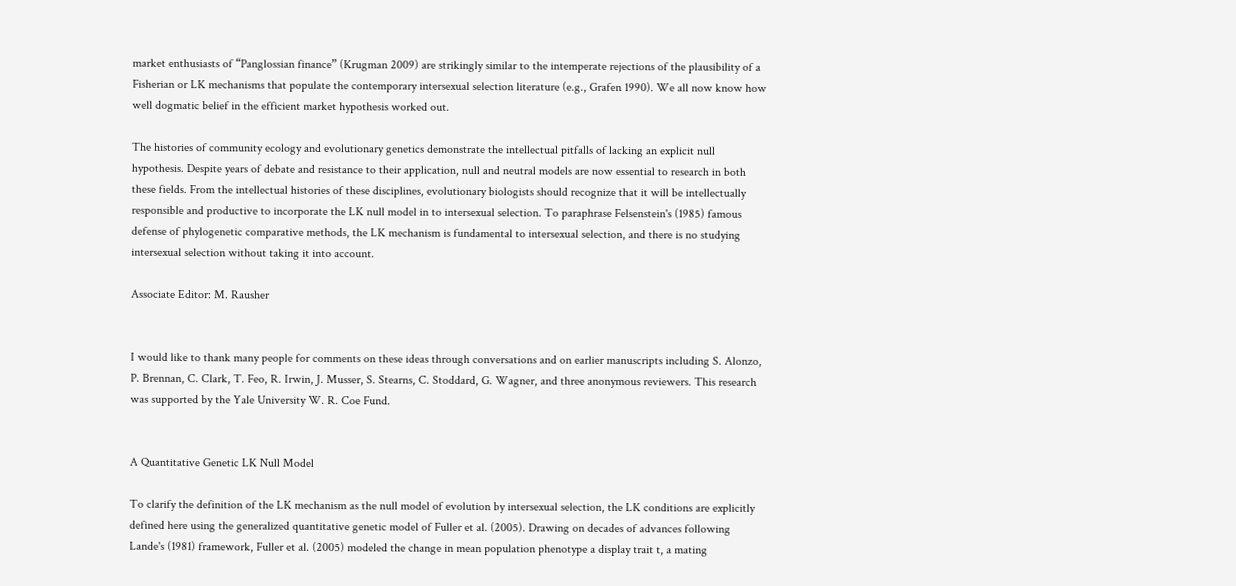market enthusiasts of “Panglossian finance” (Krugman 2009) are strikingly similar to the intemperate rejections of the plausibility of a Fisherian or LK mechanisms that populate the contemporary intersexual selection literature (e.g., Grafen 1990). We all now know how well dogmatic belief in the efficient market hypothesis worked out.

The histories of community ecology and evolutionary genetics demonstrate the intellectual pitfalls of lacking an explicit null hypothesis. Despite years of debate and resistance to their application, null and neutral models are now essential to research in both these fields. From the intellectual histories of these disciplines, evolutionary biologists should recognize that it will be intellectually responsible and productive to incorporate the LK null model in to intersexual selection. To paraphrase Felsenstein's (1985) famous defense of phylogenetic comparative methods, the LK mechanism is fundamental to intersexual selection, and there is no studying intersexual selection without taking it into account.

Associate Editor: M. Rausher


I would like to thank many people for comments on these ideas through conversations and on earlier manuscripts including S. Alonzo, P. Brennan, C. Clark, T. Feo, R. Irwin, J. Musser, S. Stearns, C. Stoddard, G. Wagner, and three anonymous reviewers. This research was supported by the Yale University W. R. Coe Fund.


A Quantitative Genetic LK Null Model

To clarify the definition of the LK mechanism as the null model of evolution by intersexual selection, the LK conditions are explicitly defined here using the generalized quantitative genetic model of Fuller et al. (2005). Drawing on decades of advances following Lande's (1981) framework, Fuller et al. (2005) modeled the change in mean population phenotype a display trait t, a mating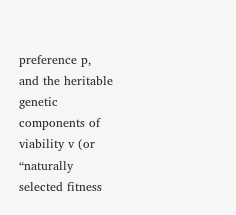preference p, and the heritable genetic components of viability v (or “naturally selected fitness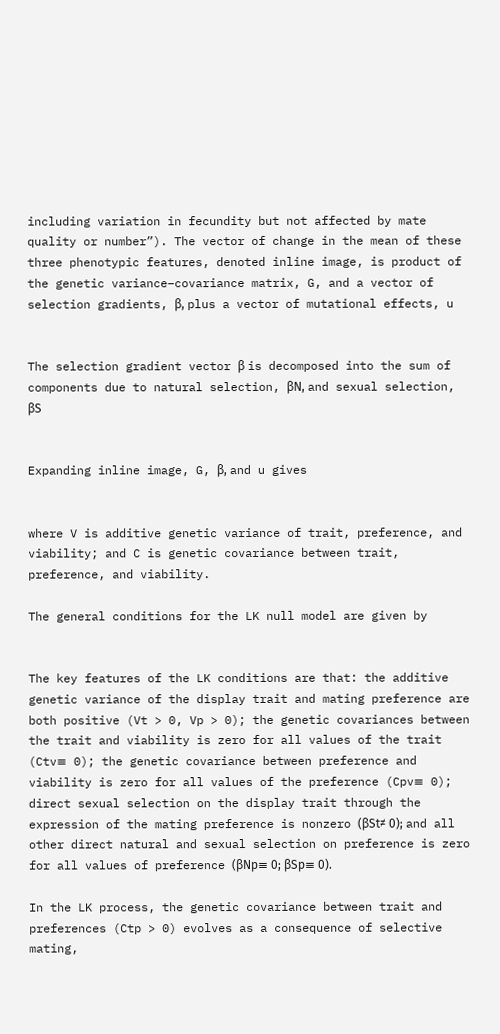including variation in fecundity but not affected by mate quality or number”). The vector of change in the mean of these three phenotypic features, denoted inline image, is product of the genetic variance–covariance matrix, G, and a vector of selection gradients, β, plus a vector of mutational effects, u


The selection gradient vector β is decomposed into the sum of components due to natural selection, βN, and sexual selection, βS


Expanding inline image, G, β, and u gives


where V is additive genetic variance of trait, preference, and viability; and C is genetic covariance between trait, preference, and viability.

The general conditions for the LK null model are given by


The key features of the LK conditions are that: the additive genetic variance of the display trait and mating preference are both positive (Vt > 0, Vp > 0); the genetic covariances between the trait and viability is zero for all values of the trait (Ctv≡ 0); the genetic covariance between preference and viability is zero for all values of the preference (Cpv≡ 0); direct sexual selection on the display trait through the expression of the mating preference is nonzero (βSt≠ 0); and all other direct natural and sexual selection on preference is zero for all values of preference (βNp≡ 0; βSp≡ 0).

In the LK process, the genetic covariance between trait and preferences (Ctp > 0) evolves as a consequence of selective mating,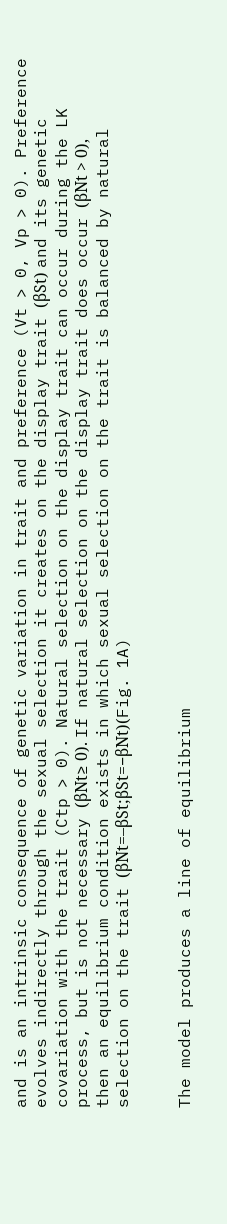and is an intrinsic consequence of genetic variation in trait and preference (Vt > 0, Vp > 0). Preference evolves indirectly through the sexual selection it creates on the display trait (βSt) and its genetic covariation with the trait (Ctp > 0). Natural selection on the display trait can occur during the LK process, but is not necessary (βNt≥ 0). If natural selection on the display trait does occur (βNt > 0), then an equilibrium condition exists in which sexual selection on the trait is balanced by natural selection on the trait (βNt=–βSt;βSt=−βNt)(Fig. 1A)


The model produces a line of equilibrium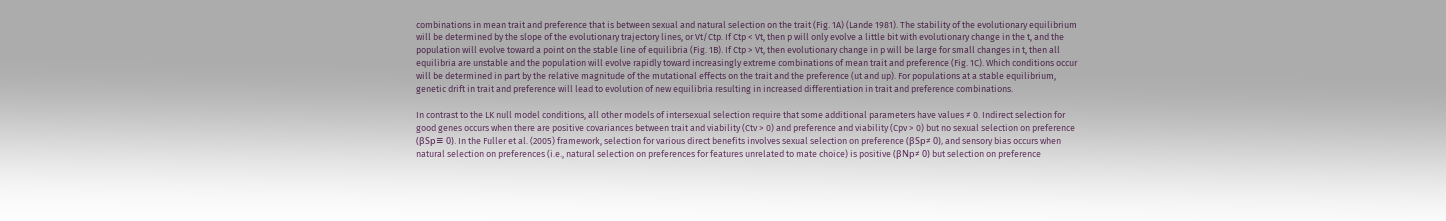combinations in mean trait and preference that is between sexual and natural selection on the trait (Fig. 1A) (Lande 1981). The stability of the evolutionary equilibrium will be determined by the slope of the evolutionary trajectory lines, or Vt/Ctp. If Ctp < Vt, then p will only evolve a little bit with evolutionary change in the t, and the population will evolve toward a point on the stable line of equilibria (Fig. 1B). If Ctp > Vt, then evolutionary change in p will be large for small changes in t, then all equilibria are unstable and the population will evolve rapidly toward increasingly extreme combinations of mean trait and preference (Fig. 1C). Which conditions occur will be determined in part by the relative magnitude of the mutational effects on the trait and the preference (ut and up). For populations at a stable equilibrium, genetic drift in trait and preference will lead to evolution of new equilibria resulting in increased differentiation in trait and preference combinations.

In contrast to the LK null model conditions, all other models of intersexual selection require that some additional parameters have values ≠ 0. Indirect selection for good genes occurs when there are positive covariances between trait and viability (Ctv > 0) and preference and viability (Cpv > 0) but no sexual selection on preference (βSp≡ 0). In the Fuller et al. (2005) framework, selection for various direct benefits involves sexual selection on preference (βSp≠ 0), and sensory bias occurs when natural selection on preferences (i.e., natural selection on preferences for features unrelated to mate choice) is positive (βNp≠ 0) but selection on preference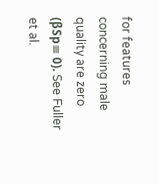for features concerning male quality are zero (βSp≡ 0). See Fuller et al.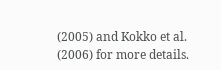(2005) and Kokko et al. (2006) for more details.